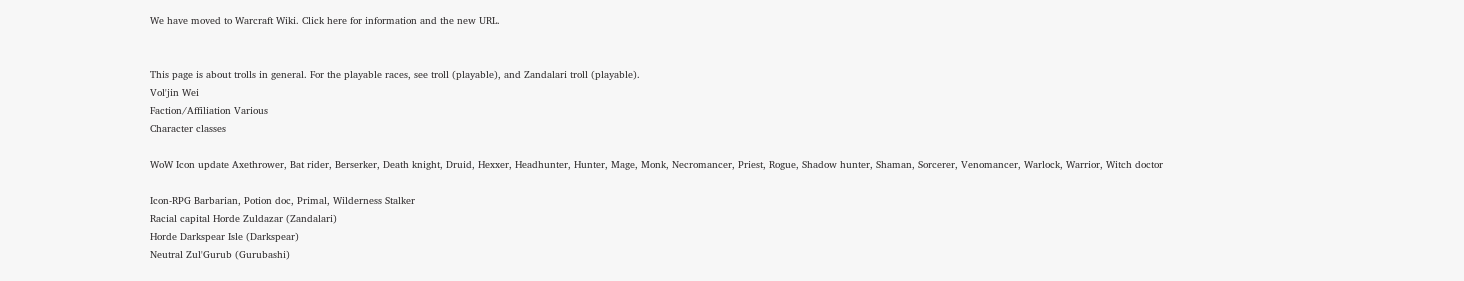We have moved to Warcraft Wiki. Click here for information and the new URL.


This page is about trolls in general. For the playable races, see troll (playable), and Zandalari troll (playable).
Vol'jin Wei
Faction/Affiliation Various
Character classes

WoW Icon update Axethrower, Bat rider, Berserker, Death knight, Druid, Hexxer, Headhunter, Hunter, Mage, Monk, Necromancer, Priest, Rogue, Shadow hunter, Shaman, Sorcerer, Venomancer, Warlock, Warrior, Witch doctor

Icon-RPG Barbarian, Potion doc, Primal, Wilderness Stalker
Racial capital Horde Zuldazar (Zandalari)
Horde Darkspear Isle (Darkspear)
Neutral Zul'Gurub (Gurubashi)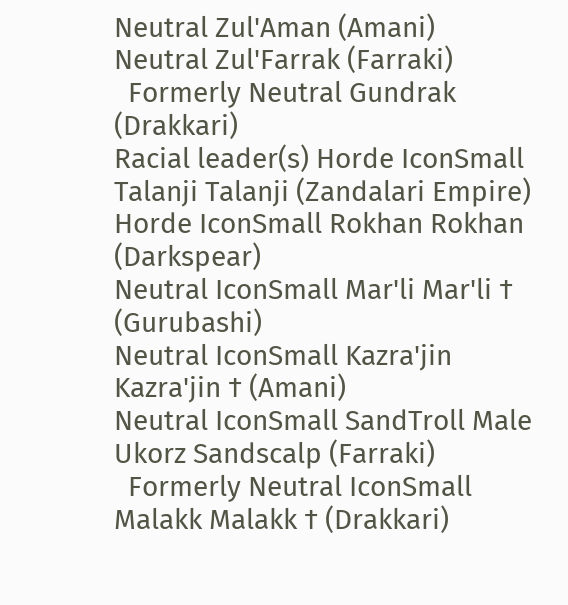Neutral Zul'Aman (Amani)
Neutral Zul'Farrak (Farraki)
  Formerly Neutral Gundrak (Drakkari)
Racial leader(s) Horde IconSmall Talanji Talanji (Zandalari Empire)
Horde IconSmall Rokhan Rokhan (Darkspear)
Neutral IconSmall Mar'li Mar'li † (Gurubashi)
Neutral IconSmall Kazra'jin Kazra'jin † (Amani)
Neutral IconSmall SandTroll Male Ukorz Sandscalp (Farraki)
  Formerly Neutral IconSmall Malakk Malakk † (Drakkari)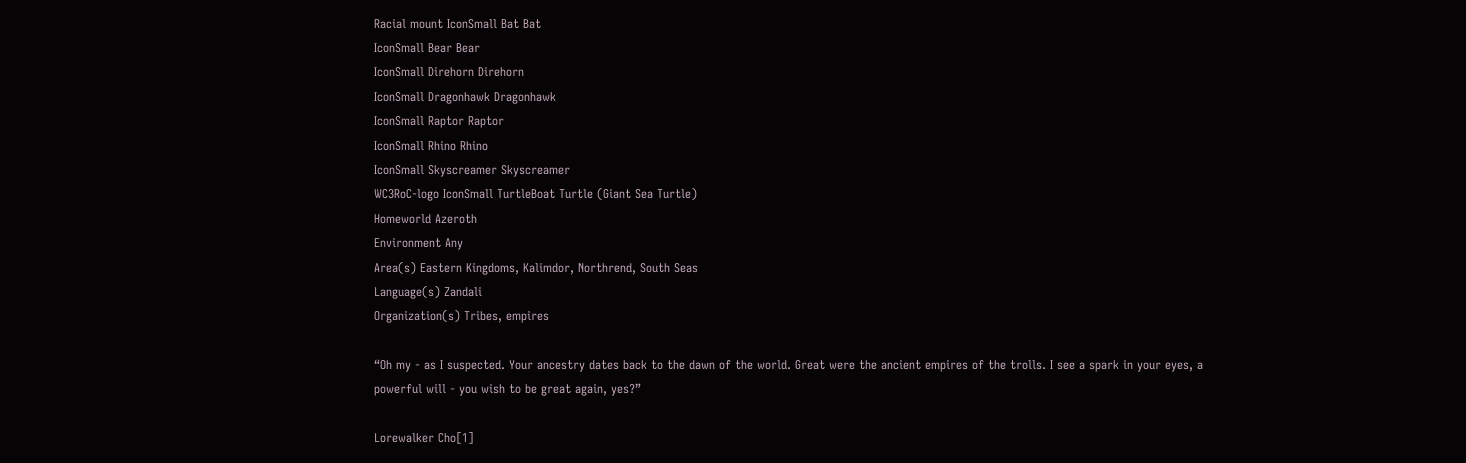Racial mount IconSmall Bat Bat
IconSmall Bear Bear
IconSmall Direhorn Direhorn
IconSmall Dragonhawk Dragonhawk
IconSmall Raptor Raptor
IconSmall Rhino Rhino
IconSmall Skyscreamer Skyscreamer
WC3RoC-logo IconSmall TurtleBoat Turtle (Giant Sea Turtle)
Homeworld Azeroth
Environment Any
Area(s) Eastern Kingdoms, Kalimdor, Northrend, South Seas
Language(s) Zandali
Organization(s) Tribes, empires

“Oh my - as I suspected. Your ancestry dates back to the dawn of the world. Great were the ancient empires of the trolls. I see a spark in your eyes, a powerful will - you wish to be great again, yes?”

Lorewalker Cho[1]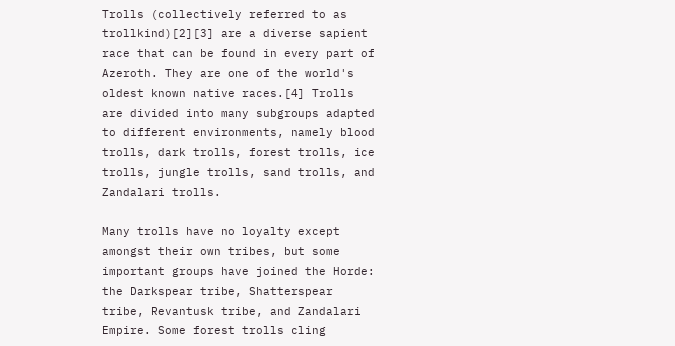Trolls (collectively referred to as trollkind)[2][3] are a diverse sapient race that can be found in every part of Azeroth. They are one of the world's oldest known native races.[4] Trolls are divided into many subgroups adapted to different environments, namely blood trolls, dark trolls, forest trolls, ice trolls, jungle trolls, sand trolls, and Zandalari trolls.

Many trolls have no loyalty except amongst their own tribes, but some important groups have joined the Horde: the Darkspear tribe, Shatterspear tribe, Revantusk tribe, and Zandalari Empire. Some forest trolls cling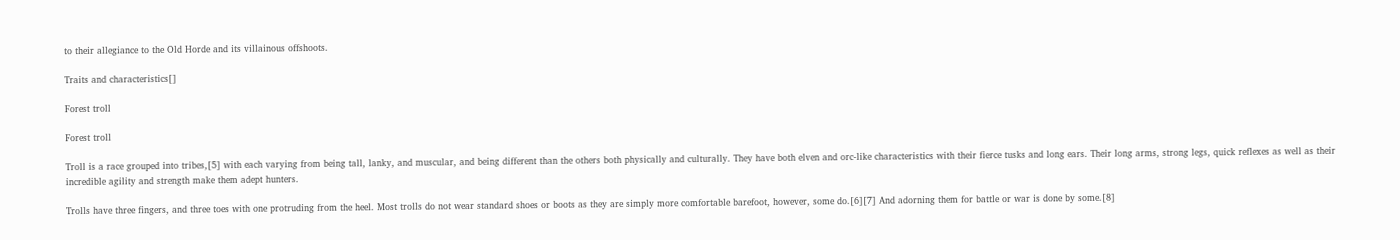to their allegiance to the Old Horde and its villainous offshoots.

Traits and characteristics[]

Forest troll

Forest troll

Troll is a race grouped into tribes,[5] with each varying from being tall, lanky, and muscular, and being different than the others both physically and culturally. They have both elven and orc-like characteristics with their fierce tusks and long ears. Their long arms, strong legs, quick reflexes as well as their incredible agility and strength make them adept hunters.

Trolls have three fingers, and three toes with one protruding from the heel. Most trolls do not wear standard shoes or boots as they are simply more comfortable barefoot, however, some do.[6][7] And adorning them for battle or war is done by some.[8]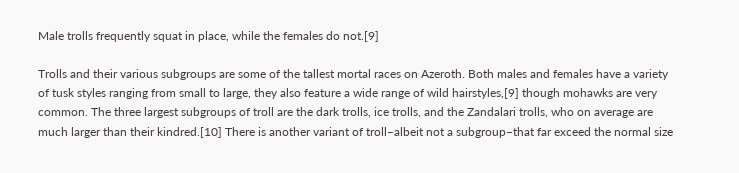Male trolls frequently squat in place, while the females do not.[9]

Trolls and their various subgroups are some of the tallest mortal races on Azeroth. Both males and females have a variety of tusk styles ranging from small to large, they also feature a wide range of wild hairstyles,[9] though mohawks are very common. The three largest subgroups of troll are the dark trolls, ice trolls, and the Zandalari trolls, who on average are much larger than their kindred.[10] There is another variant of troll–albeit not a subgroup–that far exceed the normal size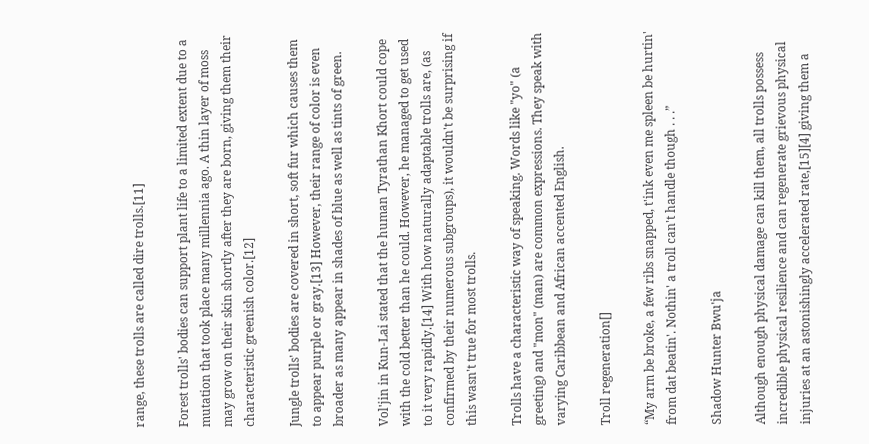range, these trolls are called dire trolls.[11]

Forest trolls' bodies can support plant life to a limited extent due to a mutation that took place many millennia ago. A thin layer of moss may grow on their skin shortly after they are born, giving them their characteristic greenish color.[12]

Jungle trolls' bodies are covered in short, soft fur which causes them to appear purple or gray.[13] However, their range of color is even broader as many appear in shades of blue as well as tints of green.

Vol'jin in Kun-Lai stated that the human Tyrathan Khort could cope with the cold better than he could. However, he managed to get used to it very rapidly.[14] With how naturally adaptable trolls are, (as confirmed by their numerous subgroups), it wouldn't be surprising if this wasn't true for most trolls.

Trolls have a characteristic way of speaking. Words like "yo" (a greeting) and "mon" (man) are common expressions. They speak with varying Caribbean and African accented English.

Troll regeneration[]

“My arm be broke, a few ribs snapped, t'ink even me spleen be hurtin' from dat beatin'. Nothin' a troll can't handle though . . .”

Shadow Hunter Bwu'ja

Although enough physical damage can kill them, all trolls possess incredible physical resilience and can regenerate grievous physical injuries at an astonishingly accelerated rate,[15][4] giving them a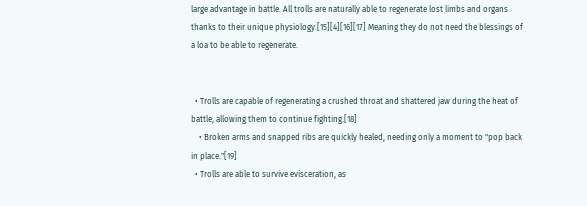large advantage in battle. All trolls are naturally able to regenerate lost limbs and organs thanks to their unique physiology.[15][4][16][17] Meaning they do not need the blessings of a loa to be able to regenerate.


  • Trolls are capable of regenerating a crushed throat and shattered jaw during the heat of battle, allowing them to continue fighting.[18]
    • Broken arms and snapped ribs are quickly healed, needing only a moment to "pop back in place."[19]
  • Trolls are able to survive evisceration, as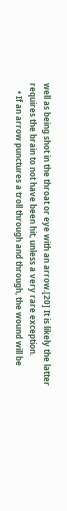well as being shot in the throat or eye with an arrow.[20] It is likely the latter requires the brain to not have been hit, unless a very rare exception.
    • If an arrow punctures a troll through and through, the wound will be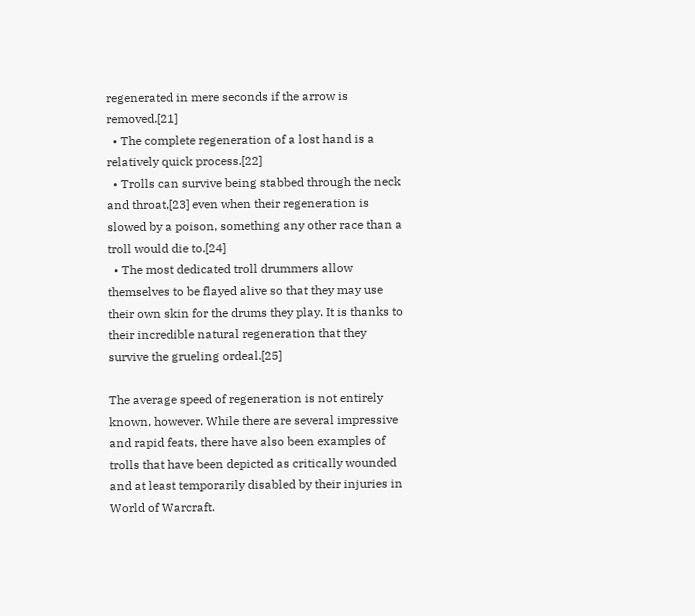regenerated in mere seconds if the arrow is removed.[21]
  • The complete regeneration of a lost hand is a relatively quick process.[22]
  • Trolls can survive being stabbed through the neck and throat,[23] even when their regeneration is slowed by a poison, something any other race than a troll would die to.[24]
  • The most dedicated troll drummers allow themselves to be flayed alive so that they may use their own skin for the drums they play. It is thanks to their incredible natural regeneration that they survive the grueling ordeal.[25]

The average speed of regeneration is not entirely known, however. While there are several impressive and rapid feats, there have also been examples of trolls that have been depicted as critically wounded and at least temporarily disabled by their injuries in World of Warcraft.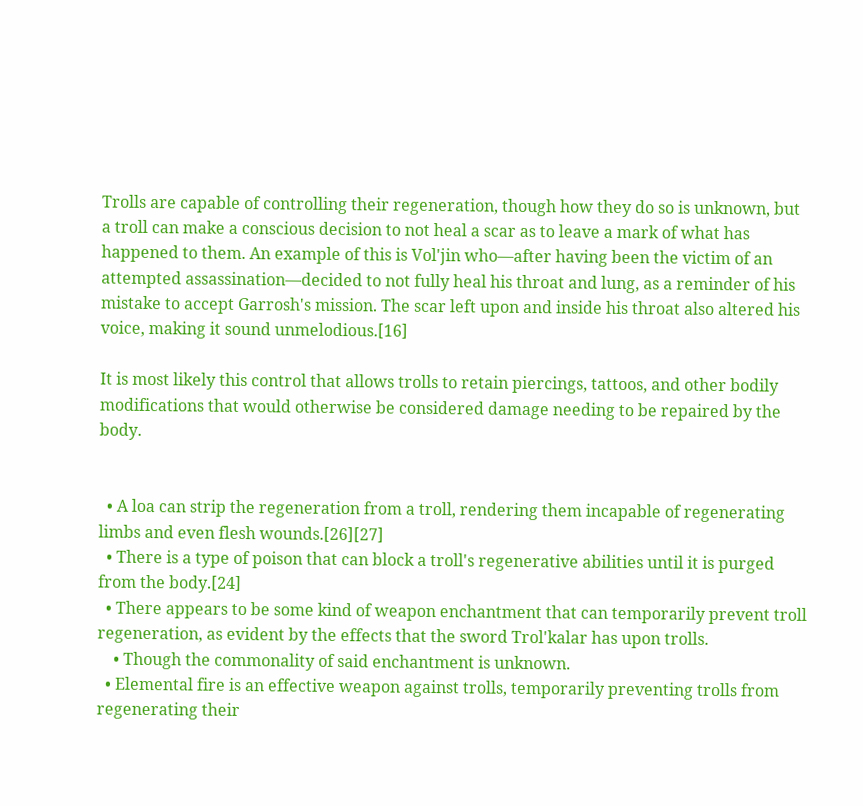Trolls are capable of controlling their regeneration, though how they do so is unknown, but a troll can make a conscious decision to not heal a scar as to leave a mark of what has happened to them. An example of this is Vol'jin who—after having been the victim of an attempted assassination—decided to not fully heal his throat and lung, as a reminder of his mistake to accept Garrosh's mission. The scar left upon and inside his throat also altered his voice, making it sound unmelodious.[16]

It is most likely this control that allows trolls to retain piercings, tattoos, and other bodily modifications that would otherwise be considered damage needing to be repaired by the body.


  • A loa can strip the regeneration from a troll, rendering them incapable of regenerating limbs and even flesh wounds.[26][27]
  • There is a type of poison that can block a troll's regenerative abilities until it is purged from the body.[24]
  • There appears to be some kind of weapon enchantment that can temporarily prevent troll regeneration, as evident by the effects that the sword Trol'kalar has upon trolls.
    • Though the commonality of said enchantment is unknown.
  • Elemental fire is an effective weapon against trolls, temporarily preventing trolls from regenerating their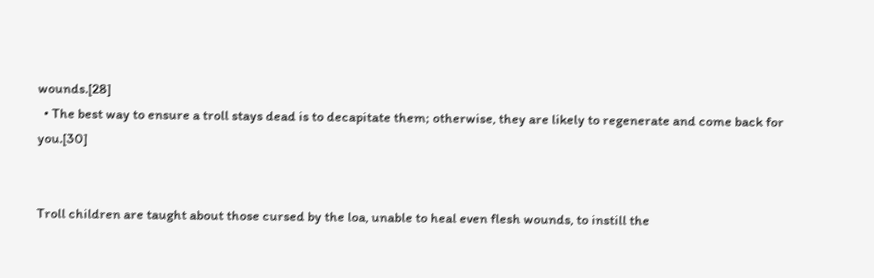wounds.[28]
  • The best way to ensure a troll stays dead is to decapitate them; otherwise, they are likely to regenerate and come back for you.[30]


Troll children are taught about those cursed by the loa, unable to heal even flesh wounds, to instill the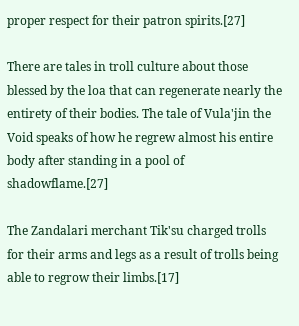proper respect for their patron spirits.[27]

There are tales in troll culture about those blessed by the loa that can regenerate nearly the entirety of their bodies. The tale of Vula'jin the Void speaks of how he regrew almost his entire body after standing in a pool of shadowflame.[27]

The Zandalari merchant Tik'su charged trolls for their arms and legs as a result of trolls being able to regrow their limbs.[17]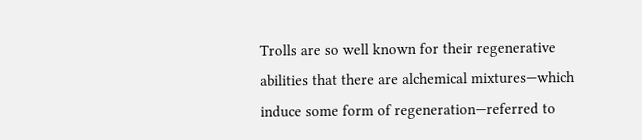Trolls are so well known for their regenerative abilities that there are alchemical mixtures—which induce some form of regeneration—referred to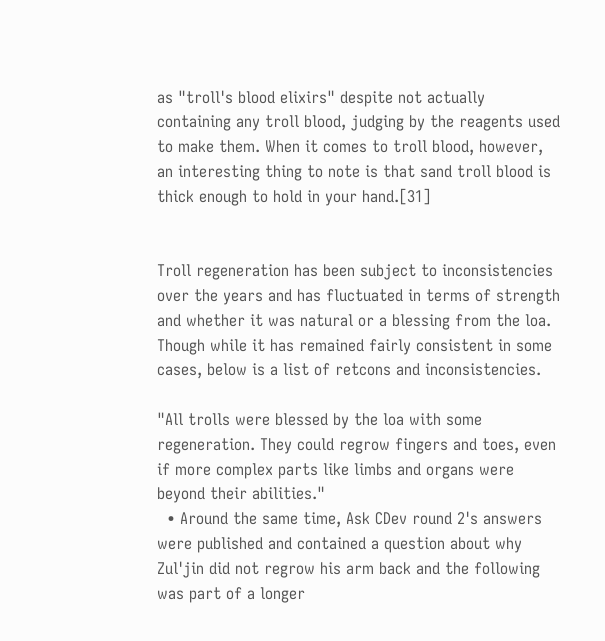as "troll's blood elixirs" despite not actually containing any troll blood, judging by the reagents used to make them. When it comes to troll blood, however, an interesting thing to note is that sand troll blood is thick enough to hold in your hand.[31]


Troll regeneration has been subject to inconsistencies over the years and has fluctuated in terms of strength and whether it was natural or a blessing from the loa. Though while it has remained fairly consistent in some cases, below is a list of retcons and inconsistencies.

"All trolls were blessed by the loa with some regeneration. They could regrow fingers and toes, even if more complex parts like limbs and organs were beyond their abilities."
  • Around the same time, Ask CDev round 2's answers were published and contained a question about why Zul'jin did not regrow his arm back and the following was part of a longer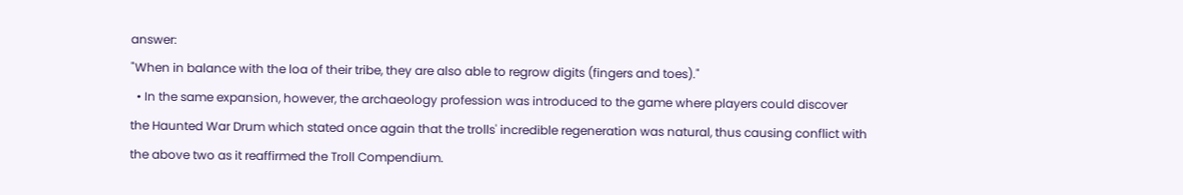answer:
"When in balance with the loa of their tribe, they are also able to regrow digits (fingers and toes)."
  • In the same expansion, however, the archaeology profession was introduced to the game where players could discover the Haunted War Drum which stated once again that the trolls' incredible regeneration was natural, thus causing conflict with the above two as it reaffirmed the Troll Compendium.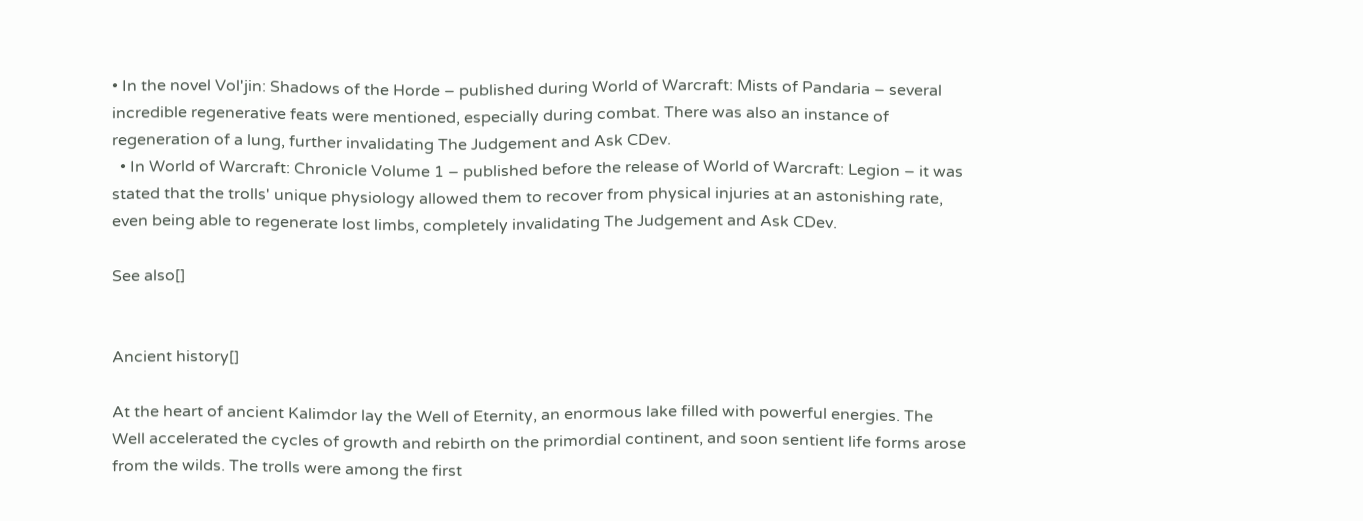• In the novel Vol'jin: Shadows of the Horde – published during World of Warcraft: Mists of Pandaria – several incredible regenerative feats were mentioned, especially during combat. There was also an instance of regeneration of a lung, further invalidating The Judgement and Ask CDev.
  • In World of Warcraft: Chronicle Volume 1 – published before the release of World of Warcraft: Legion – it was stated that the trolls' unique physiology allowed them to recover from physical injuries at an astonishing rate, even being able to regenerate lost limbs, completely invalidating The Judgement and Ask CDev.

See also[]


Ancient history[]

At the heart of ancient Kalimdor lay the Well of Eternity, an enormous lake filled with powerful energies. The Well accelerated the cycles of growth and rebirth on the primordial continent, and soon sentient life forms arose from the wilds. The trolls were among the first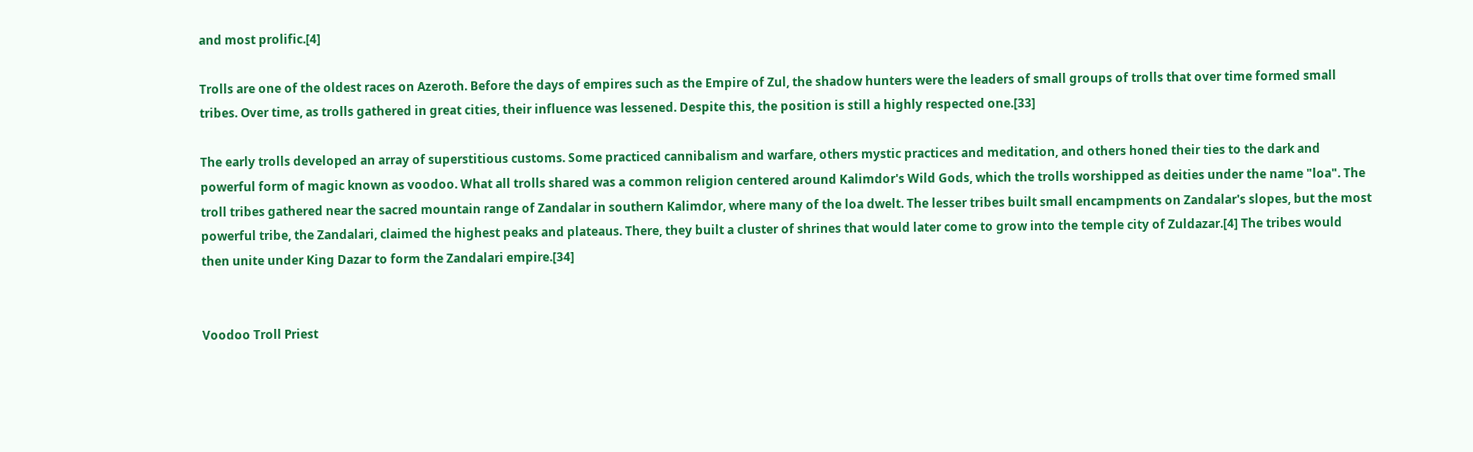and most prolific.[4]

Trolls are one of the oldest races on Azeroth. Before the days of empires such as the Empire of Zul, the shadow hunters were the leaders of small groups of trolls that over time formed small tribes. Over time, as trolls gathered in great cities, their influence was lessened. Despite this, the position is still a highly respected one.[33]

The early trolls developed an array of superstitious customs. Some practiced cannibalism and warfare, others mystic practices and meditation, and others honed their ties to the dark and powerful form of magic known as voodoo. What all trolls shared was a common religion centered around Kalimdor's Wild Gods, which the trolls worshipped as deities under the name "loa". The troll tribes gathered near the sacred mountain range of Zandalar in southern Kalimdor, where many of the loa dwelt. The lesser tribes built small encampments on Zandalar's slopes, but the most powerful tribe, the Zandalari, claimed the highest peaks and plateaus. There, they built a cluster of shrines that would later come to grow into the temple city of Zuldazar.[4] The tribes would then unite under King Dazar to form the Zandalari empire.[34]


Voodoo Troll Priest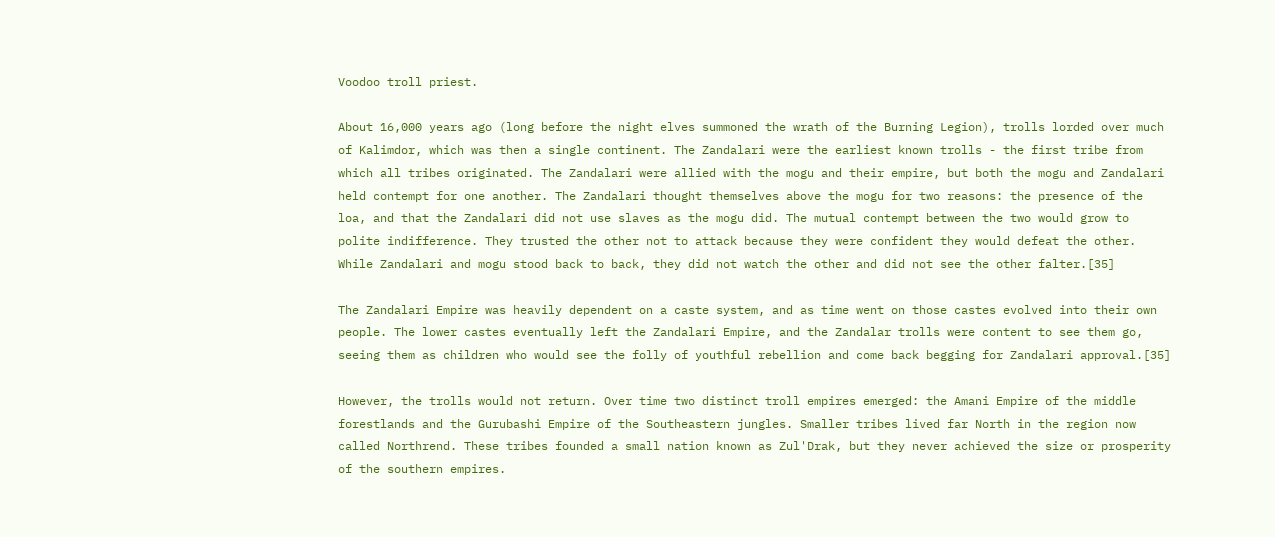Voodoo troll priest.

About 16,000 years ago (long before the night elves summoned the wrath of the Burning Legion), trolls lorded over much of Kalimdor, which was then a single continent. The Zandalari were the earliest known trolls - the first tribe from which all tribes originated. The Zandalari were allied with the mogu and their empire, but both the mogu and Zandalari held contempt for one another. The Zandalari thought themselves above the mogu for two reasons: the presence of the loa, and that the Zandalari did not use slaves as the mogu did. The mutual contempt between the two would grow to polite indifference. They trusted the other not to attack because they were confident they would defeat the other. While Zandalari and mogu stood back to back, they did not watch the other and did not see the other falter.[35]

The Zandalari Empire was heavily dependent on a caste system, and as time went on those castes evolved into their own people. The lower castes eventually left the Zandalari Empire, and the Zandalar trolls were content to see them go, seeing them as children who would see the folly of youthful rebellion and come back begging for Zandalari approval.[35]

However, the trolls would not return. Over time two distinct troll empires emerged: the Amani Empire of the middle forestlands and the Gurubashi Empire of the Southeastern jungles. Smaller tribes lived far North in the region now called Northrend. These tribes founded a small nation known as Zul'Drak, but they never achieved the size or prosperity of the southern empires.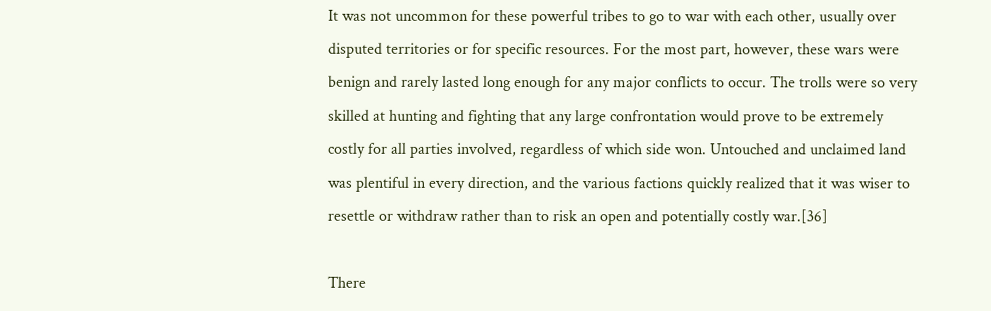It was not uncommon for these powerful tribes to go to war with each other, usually over disputed territories or for specific resources. For the most part, however, these wars were benign and rarely lasted long enough for any major conflicts to occur. The trolls were so very skilled at hunting and fighting that any large confrontation would prove to be extremely costly for all parties involved, regardless of which side won. Untouched and unclaimed land was plentiful in every direction, and the various factions quickly realized that it was wiser to resettle or withdraw rather than to risk an open and potentially costly war.[36]

There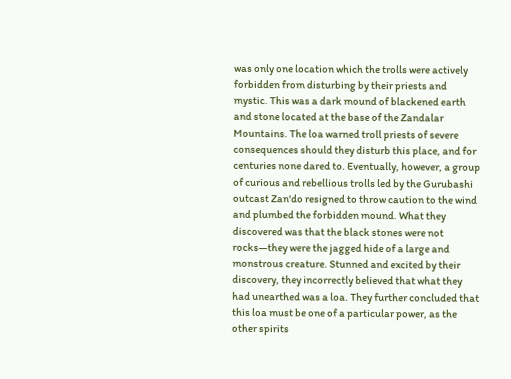was only one location which the trolls were actively forbidden from disturbing by their priests and mystic. This was a dark mound of blackened earth and stone located at the base of the Zandalar Mountains. The loa warned troll priests of severe consequences should they disturb this place, and for centuries none dared to. Eventually, however, a group of curious and rebellious trolls led by the Gurubashi outcast Zan'do resigned to throw caution to the wind and plumbed the forbidden mound. What they discovered was that the black stones were not rocks—they were the jagged hide of a large and monstrous creature. Stunned and excited by their discovery, they incorrectly believed that what they had unearthed was a loa. They further concluded that this loa must be one of a particular power, as the other spirits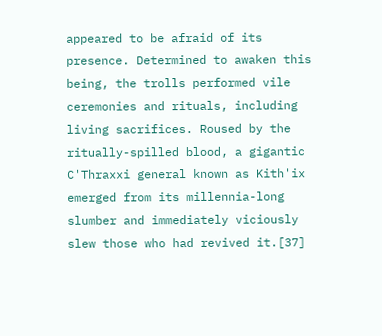appeared to be afraid of its presence. Determined to awaken this being, the trolls performed vile ceremonies and rituals, including living sacrifices. Roused by the ritually-spilled blood, a gigantic C'Thraxxi general known as Kith'ix emerged from its millennia-long slumber and immediately viciously slew those who had revived it.[37]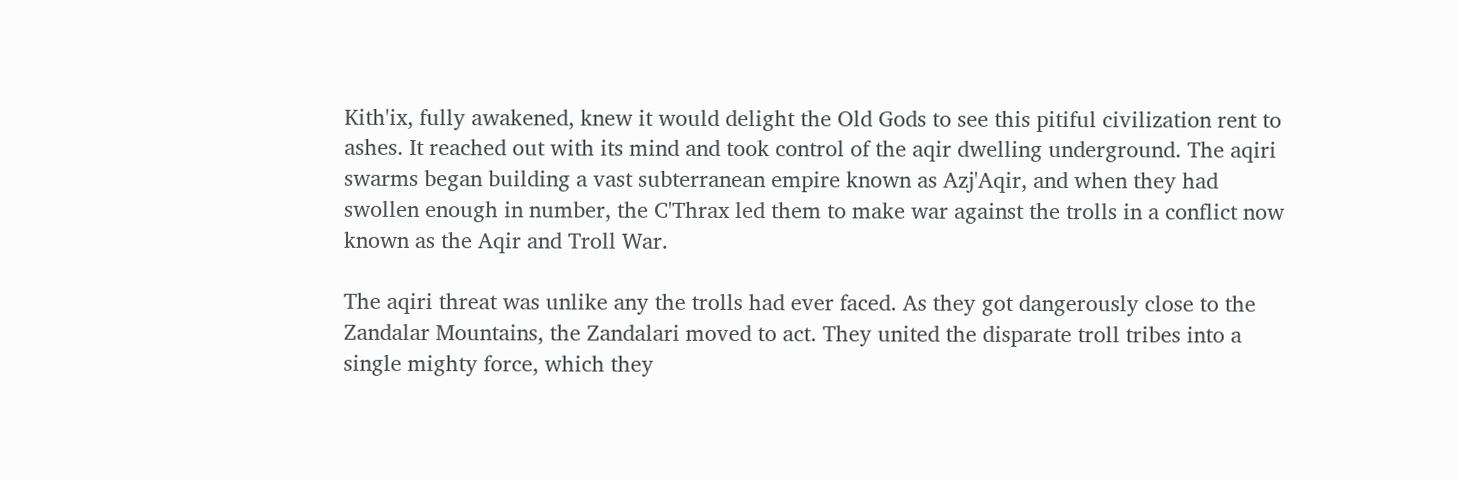Kith'ix, fully awakened, knew it would delight the Old Gods to see this pitiful civilization rent to ashes. It reached out with its mind and took control of the aqir dwelling underground. The aqiri swarms began building a vast subterranean empire known as Azj'Aqir, and when they had swollen enough in number, the C'Thrax led them to make war against the trolls in a conflict now known as the Aqir and Troll War.

The aqiri threat was unlike any the trolls had ever faced. As they got dangerously close to the Zandalar Mountains, the Zandalari moved to act. They united the disparate troll tribes into a single mighty force, which they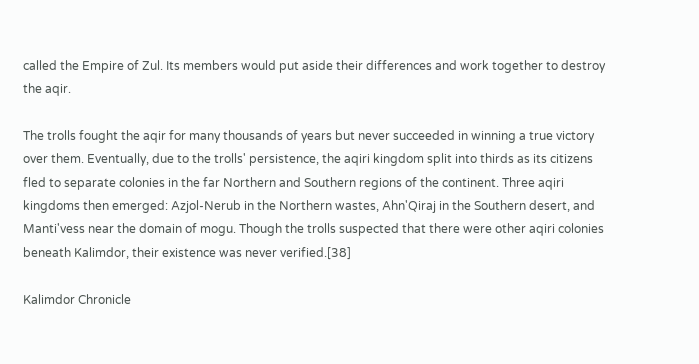called the Empire of Zul. Its members would put aside their differences and work together to destroy the aqir.

The trolls fought the aqir for many thousands of years but never succeeded in winning a true victory over them. Eventually, due to the trolls' persistence, the aqiri kingdom split into thirds as its citizens fled to separate colonies in the far Northern and Southern regions of the continent. Three aqiri kingdoms then emerged: Azjol-Nerub in the Northern wastes, Ahn'Qiraj in the Southern desert, and Manti'vess near the domain of mogu. Though the trolls suspected that there were other aqiri colonies beneath Kalimdor, their existence was never verified.[38]

Kalimdor Chronicle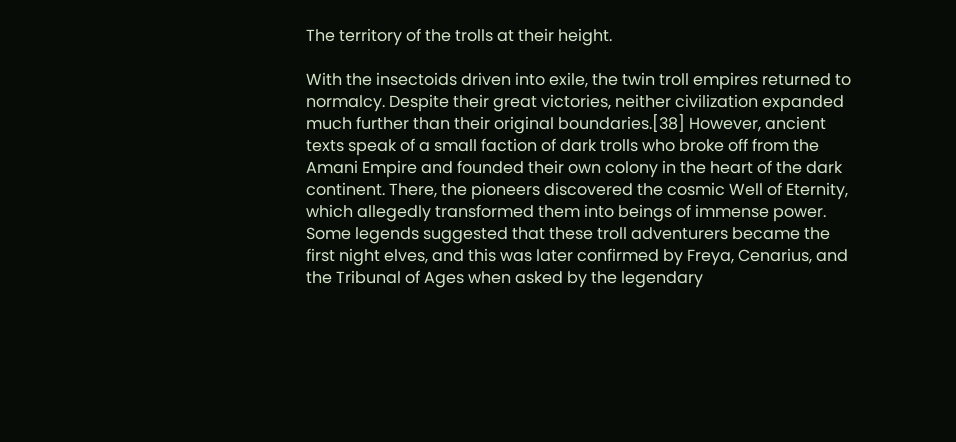The territory of the trolls at their height.

With the insectoids driven into exile, the twin troll empires returned to normalcy. Despite their great victories, neither civilization expanded much further than their original boundaries.[38] However, ancient texts speak of a small faction of dark trolls who broke off from the Amani Empire and founded their own colony in the heart of the dark continent. There, the pioneers discovered the cosmic Well of Eternity, which allegedly transformed them into beings of immense power. Some legends suggested that these troll adventurers became the first night elves, and this was later confirmed by Freya, Cenarius, and the Tribunal of Ages when asked by the legendary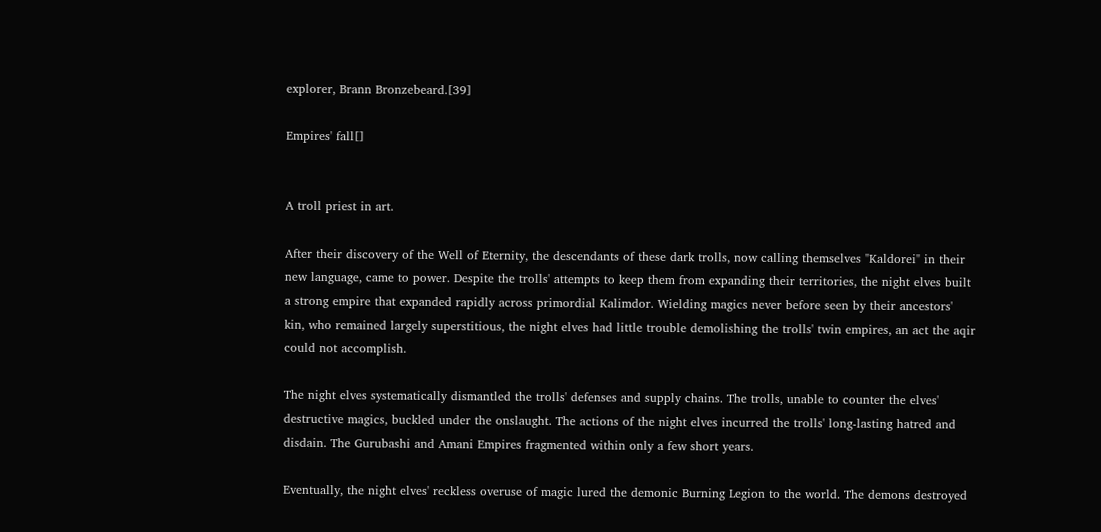explorer, Brann Bronzebeard.[39]

Empires' fall[]


A troll priest in art.

After their discovery of the Well of Eternity, the descendants of these dark trolls, now calling themselves "Kaldorei" in their new language, came to power. Despite the trolls' attempts to keep them from expanding their territories, the night elves built a strong empire that expanded rapidly across primordial Kalimdor. Wielding magics never before seen by their ancestors' kin, who remained largely superstitious, the night elves had little trouble demolishing the trolls' twin empires, an act the aqir could not accomplish.

The night elves systematically dismantled the trolls' defenses and supply chains. The trolls, unable to counter the elves' destructive magics, buckled under the onslaught. The actions of the night elves incurred the trolls' long-lasting hatred and disdain. The Gurubashi and Amani Empires fragmented within only a few short years.

Eventually, the night elves' reckless overuse of magic lured the demonic Burning Legion to the world. The demons destroyed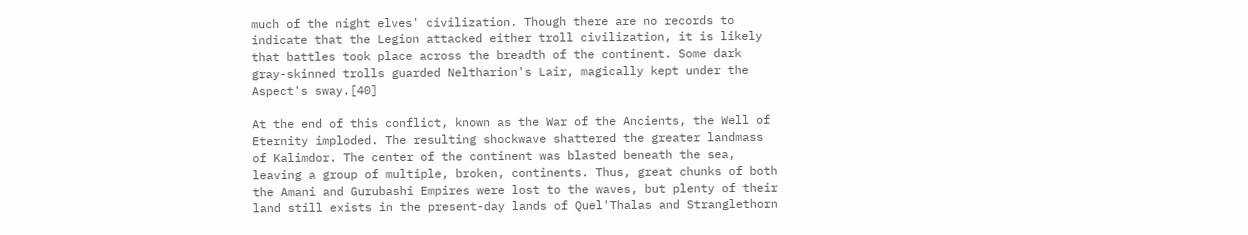much of the night elves' civilization. Though there are no records to indicate that the Legion attacked either troll civilization, it is likely that battles took place across the breadth of the continent. Some dark gray-skinned trolls guarded Neltharion's Lair, magically kept under the Aspect's sway.[40]

At the end of this conflict, known as the War of the Ancients, the Well of Eternity imploded. The resulting shockwave shattered the greater landmass of Kalimdor. The center of the continent was blasted beneath the sea, leaving a group of multiple, broken, continents. Thus, great chunks of both the Amani and Gurubashi Empires were lost to the waves, but plenty of their land still exists in the present-day lands of Quel'Thalas and Stranglethorn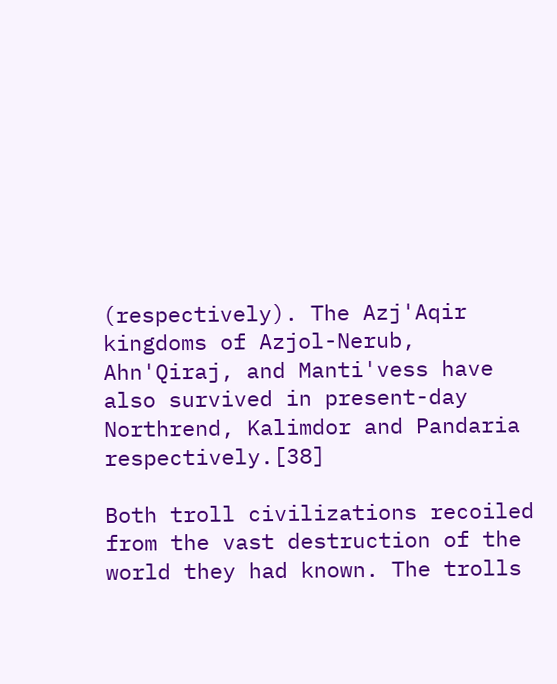(respectively). The Azj'Aqir kingdoms of Azjol-Nerub, Ahn'Qiraj, and Manti'vess have also survived in present-day Northrend, Kalimdor and Pandaria respectively.[38]

Both troll civilizations recoiled from the vast destruction of the world they had known. The trolls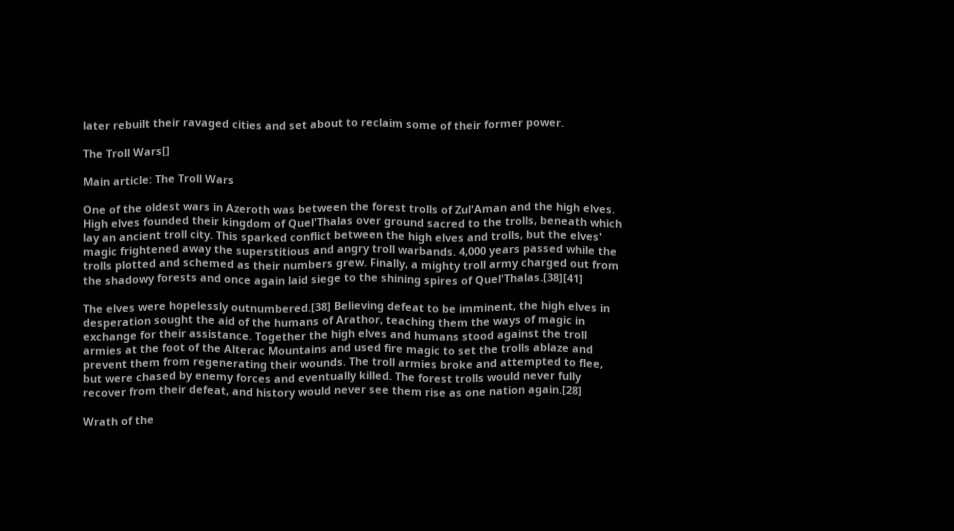later rebuilt their ravaged cities and set about to reclaim some of their former power.

The Troll Wars[]

Main article: The Troll Wars

One of the oldest wars in Azeroth was between the forest trolls of Zul'Aman and the high elves. High elves founded their kingdom of Quel'Thalas over ground sacred to the trolls, beneath which lay an ancient troll city. This sparked conflict between the high elves and trolls, but the elves' magic frightened away the superstitious and angry troll warbands. 4,000 years passed while the trolls plotted and schemed as their numbers grew. Finally, a mighty troll army charged out from the shadowy forests and once again laid siege to the shining spires of Quel'Thalas.[38][41]

The elves were hopelessly outnumbered.[38] Believing defeat to be imminent, the high elves in desperation sought the aid of the humans of Arathor, teaching them the ways of magic in exchange for their assistance. Together the high elves and humans stood against the troll armies at the foot of the Alterac Mountains and used fire magic to set the trolls ablaze and prevent them from regenerating their wounds. The troll armies broke and attempted to flee, but were chased by enemy forces and eventually killed. The forest trolls would never fully recover from their defeat, and history would never see them rise as one nation again.[28]

Wrath of the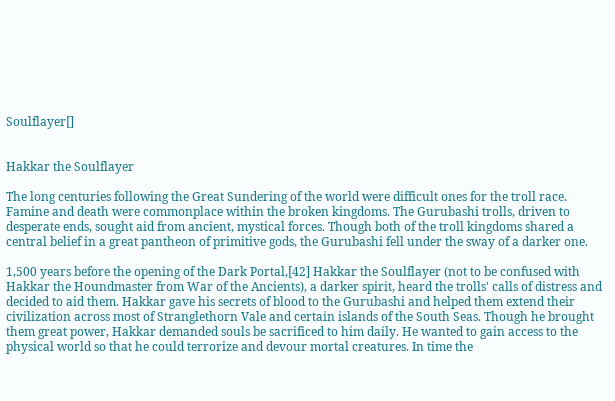Soulflayer[]


Hakkar the Soulflayer

The long centuries following the Great Sundering of the world were difficult ones for the troll race. Famine and death were commonplace within the broken kingdoms. The Gurubashi trolls, driven to desperate ends, sought aid from ancient, mystical forces. Though both of the troll kingdoms shared a central belief in a great pantheon of primitive gods, the Gurubashi fell under the sway of a darker one.

1,500 years before the opening of the Dark Portal,[42] Hakkar the Soulflayer (not to be confused with Hakkar the Houndmaster from War of the Ancients), a darker spirit, heard the trolls' calls of distress and decided to aid them. Hakkar gave his secrets of blood to the Gurubashi and helped them extend their civilization across most of Stranglethorn Vale and certain islands of the South Seas. Though he brought them great power, Hakkar demanded souls be sacrificed to him daily. He wanted to gain access to the physical world so that he could terrorize and devour mortal creatures. In time the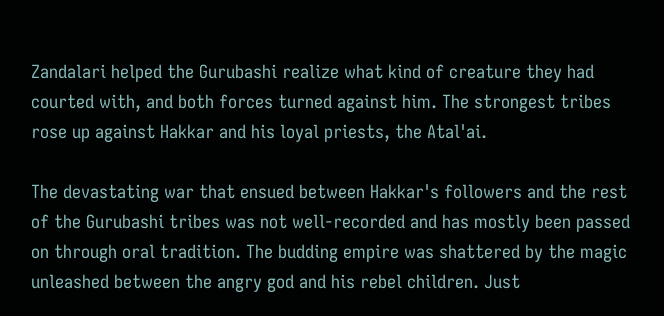Zandalari helped the Gurubashi realize what kind of creature they had courted with, and both forces turned against him. The strongest tribes rose up against Hakkar and his loyal priests, the Atal'ai.

The devastating war that ensued between Hakkar's followers and the rest of the Gurubashi tribes was not well-recorded and has mostly been passed on through oral tradition. The budding empire was shattered by the magic unleashed between the angry god and his rebel children. Just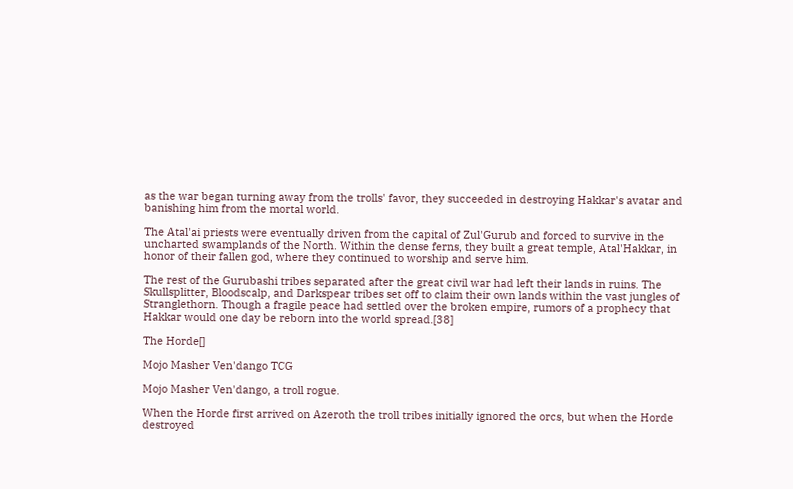as the war began turning away from the trolls' favor, they succeeded in destroying Hakkar's avatar and banishing him from the mortal world.

The Atal'ai priests were eventually driven from the capital of Zul'Gurub and forced to survive in the uncharted swamplands of the North. Within the dense ferns, they built a great temple, Atal'Hakkar, in honor of their fallen god, where they continued to worship and serve him.

The rest of the Gurubashi tribes separated after the great civil war had left their lands in ruins. The Skullsplitter, Bloodscalp, and Darkspear tribes set off to claim their own lands within the vast jungles of Stranglethorn. Though a fragile peace had settled over the broken empire, rumors of a prophecy that Hakkar would one day be reborn into the world spread.[38]

The Horde[]

Mojo Masher Ven'dango TCG

Mojo Masher Ven'dango, a troll rogue.

When the Horde first arrived on Azeroth the troll tribes initially ignored the orcs, but when the Horde destroyed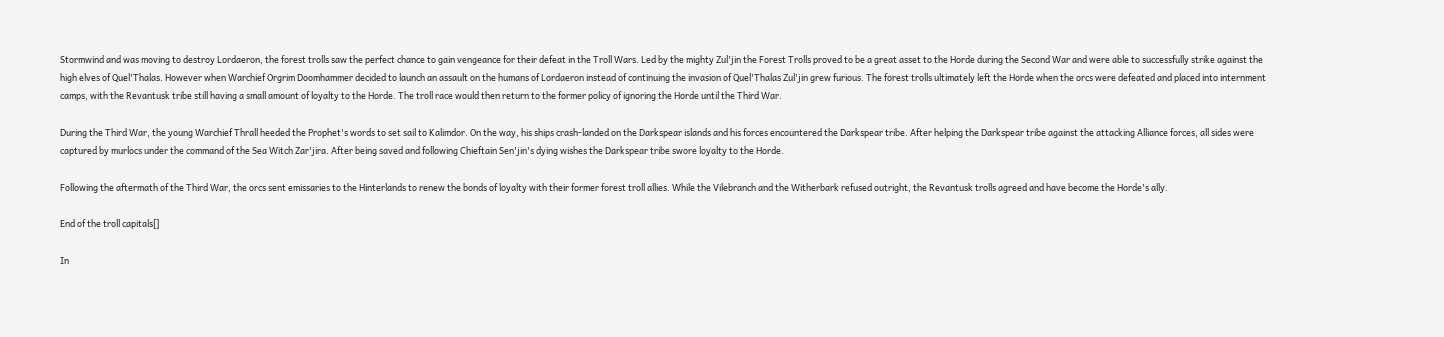Stormwind and was moving to destroy Lordaeron, the forest trolls saw the perfect chance to gain vengeance for their defeat in the Troll Wars. Led by the mighty Zul'jin the Forest Trolls proved to be a great asset to the Horde during the Second War and were able to successfully strike against the high elves of Quel'Thalas. However when Warchief Orgrim Doomhammer decided to launch an assault on the humans of Lordaeron instead of continuing the invasion of Quel'Thalas Zul'jin grew furious. The forest trolls ultimately left the Horde when the orcs were defeated and placed into internment camps, with the Revantusk tribe still having a small amount of loyalty to the Horde. The troll race would then return to the former policy of ignoring the Horde until the Third War.

During the Third War, the young Warchief Thrall heeded the Prophet's words to set sail to Kalimdor. On the way, his ships crash-landed on the Darkspear islands and his forces encountered the Darkspear tribe. After helping the Darkspear tribe against the attacking Alliance forces, all sides were captured by murlocs under the command of the Sea Witch Zar'jira. After being saved and following Chieftain Sen'jin's dying wishes the Darkspear tribe swore loyalty to the Horde.

Following the aftermath of the Third War, the orcs sent emissaries to the Hinterlands to renew the bonds of loyalty with their former forest troll allies. While the Vilebranch and the Witherbark refused outright, the Revantusk trolls agreed and have become the Horde's ally.

End of the troll capitals[]

In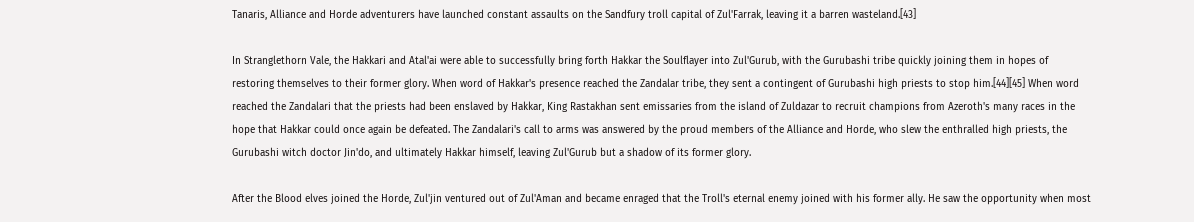Tanaris, Alliance and Horde adventurers have launched constant assaults on the Sandfury troll capital of Zul'Farrak, leaving it a barren wasteland.[43]

In Stranglethorn Vale, the Hakkari and Atal'ai were able to successfully bring forth Hakkar the Soulflayer into Zul'Gurub, with the Gurubashi tribe quickly joining them in hopes of restoring themselves to their former glory. When word of Hakkar's presence reached the Zandalar tribe, they sent a contingent of Gurubashi high priests to stop him.[44][45] When word reached the Zandalari that the priests had been enslaved by Hakkar, King Rastakhan sent emissaries from the island of Zuldazar to recruit champions from Azeroth's many races in the hope that Hakkar could once again be defeated. The Zandalari's call to arms was answered by the proud members of the Alliance and Horde, who slew the enthralled high priests, the Gurubashi witch doctor Jin'do, and ultimately Hakkar himself, leaving Zul'Gurub but a shadow of its former glory.

After the Blood elves joined the Horde, Zul'jin ventured out of Zul'Aman and became enraged that the Troll's eternal enemy joined with his former ally. He saw the opportunity when most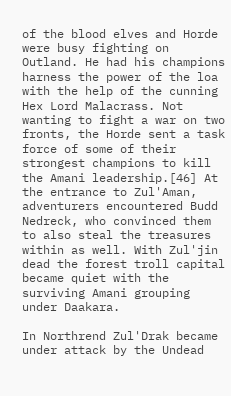of the blood elves and Horde were busy fighting on Outland. He had his champions harness the power of the loa with the help of the cunning Hex Lord Malacrass. Not wanting to fight a war on two fronts, the Horde sent a task force of some of their strongest champions to kill the Amani leadership.[46] At the entrance to Zul'Aman, adventurers encountered Budd Nedreck, who convinced them to also steal the treasures within as well. With Zul'jin dead the forest troll capital became quiet with the surviving Amani grouping under Daakara.

In Northrend Zul'Drak became under attack by the Undead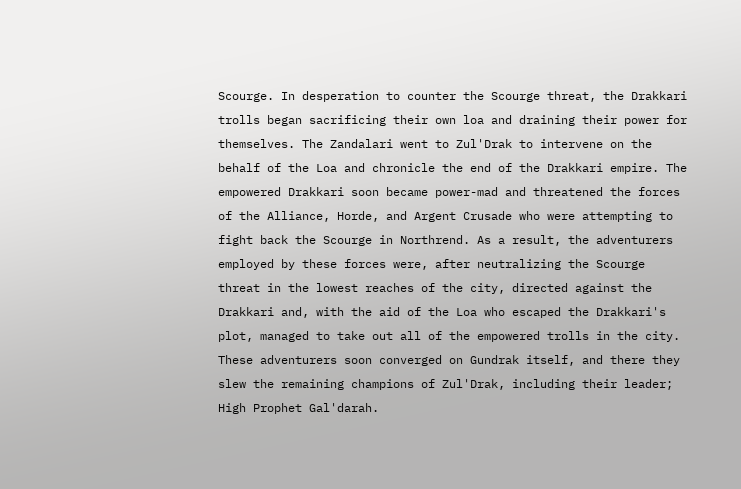Scourge. In desperation to counter the Scourge threat, the Drakkari trolls began sacrificing their own loa and draining their power for themselves. The Zandalari went to Zul'Drak to intervene on the behalf of the Loa and chronicle the end of the Drakkari empire. The empowered Drakkari soon became power-mad and threatened the forces of the Alliance, Horde, and Argent Crusade who were attempting to fight back the Scourge in Northrend. As a result, the adventurers employed by these forces were, after neutralizing the Scourge threat in the lowest reaches of the city, directed against the Drakkari and, with the aid of the Loa who escaped the Drakkari's plot, managed to take out all of the empowered trolls in the city. These adventurers soon converged on Gundrak itself, and there they slew the remaining champions of Zul'Drak, including their leader; High Prophet Gal'darah.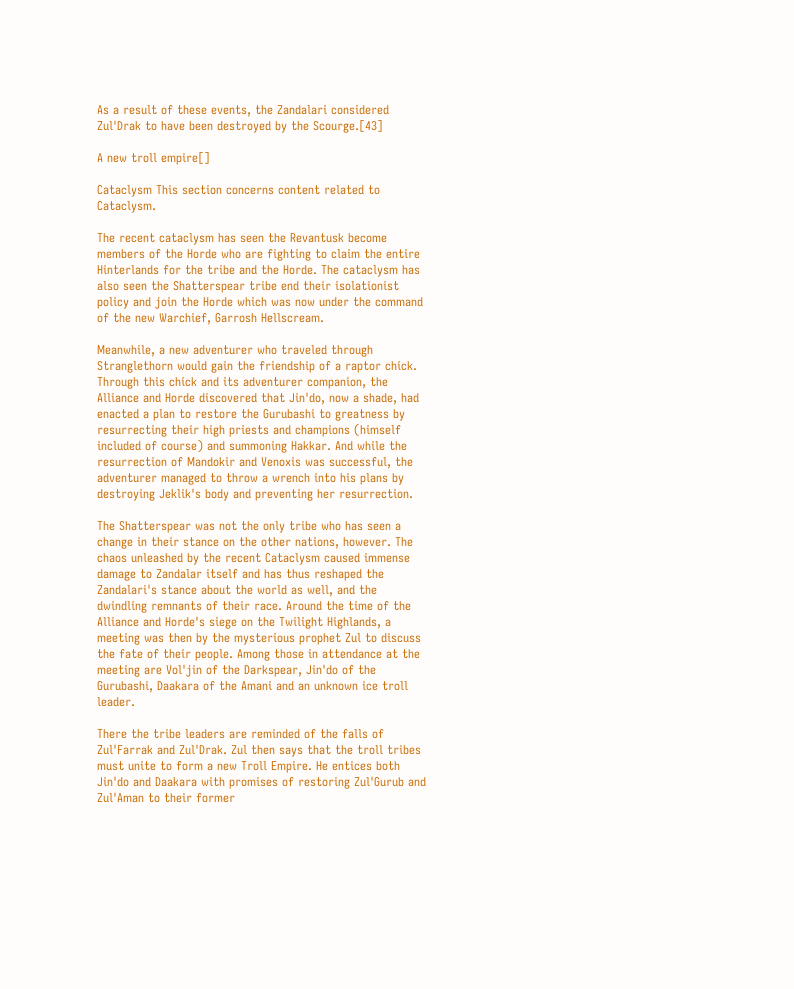As a result of these events, the Zandalari considered Zul'Drak to have been destroyed by the Scourge.[43]

A new troll empire[]

Cataclysm This section concerns content related to Cataclysm.

The recent cataclysm has seen the Revantusk become members of the Horde who are fighting to claim the entire Hinterlands for the tribe and the Horde. The cataclysm has also seen the Shatterspear tribe end their isolationist policy and join the Horde which was now under the command of the new Warchief, Garrosh Hellscream.

Meanwhile, a new adventurer who traveled through Stranglethorn would gain the friendship of a raptor chick. Through this chick and its adventurer companion, the Alliance and Horde discovered that Jin'do, now a shade, had enacted a plan to restore the Gurubashi to greatness by resurrecting their high priests and champions (himself included of course) and summoning Hakkar. And while the resurrection of Mandokir and Venoxis was successful, the adventurer managed to throw a wrench into his plans by destroying Jeklik's body and preventing her resurrection.

The Shatterspear was not the only tribe who has seen a change in their stance on the other nations, however. The chaos unleashed by the recent Cataclysm caused immense damage to Zandalar itself and has thus reshaped the Zandalari's stance about the world as well, and the dwindling remnants of their race. Around the time of the Alliance and Horde's siege on the Twilight Highlands, a meeting was then by the mysterious prophet Zul to discuss the fate of their people. Among those in attendance at the meeting are Vol'jin of the Darkspear, Jin'do of the Gurubashi, Daakara of the Amani and an unknown ice troll leader.

There the tribe leaders are reminded of the falls of Zul'Farrak and Zul'Drak. Zul then says that the troll tribes must unite to form a new Troll Empire. He entices both Jin'do and Daakara with promises of restoring Zul'Gurub and Zul'Aman to their former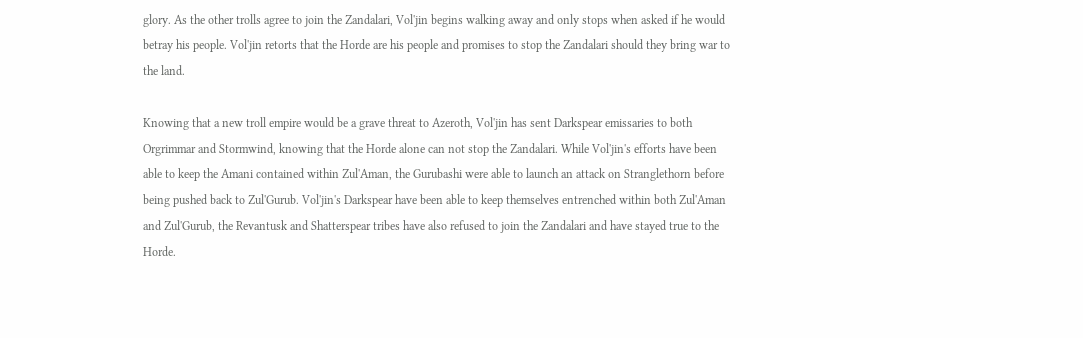glory. As the other trolls agree to join the Zandalari, Vol'jin begins walking away and only stops when asked if he would betray his people. Vol'jin retorts that the Horde are his people and promises to stop the Zandalari should they bring war to the land.

Knowing that a new troll empire would be a grave threat to Azeroth, Vol'jin has sent Darkspear emissaries to both Orgrimmar and Stormwind, knowing that the Horde alone can not stop the Zandalari. While Vol'jin's efforts have been able to keep the Amani contained within Zul'Aman, the Gurubashi were able to launch an attack on Stranglethorn before being pushed back to Zul'Gurub. Vol'jin's Darkspear have been able to keep themselves entrenched within both Zul'Aman and Zul'Gurub, the Revantusk and Shatterspear tribes have also refused to join the Zandalari and have stayed true to the Horde.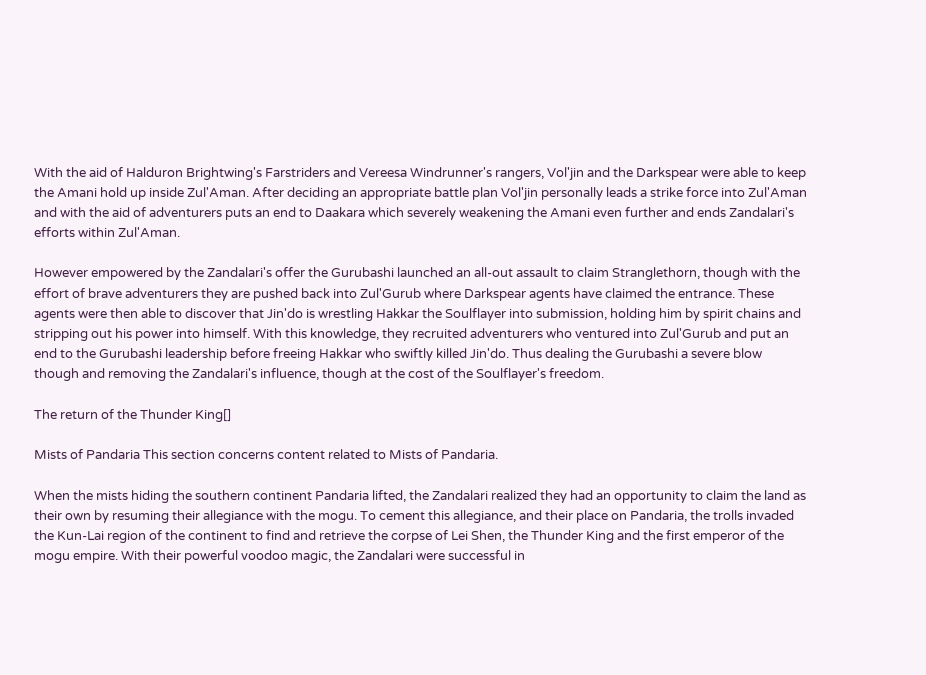With the aid of Halduron Brightwing's Farstriders and Vereesa Windrunner's rangers, Vol'jin and the Darkspear were able to keep the Amani hold up inside Zul'Aman. After deciding an appropriate battle plan Vol'jin personally leads a strike force into Zul'Aman and with the aid of adventurers puts an end to Daakara which severely weakening the Amani even further and ends Zandalari's efforts within Zul'Aman.

However empowered by the Zandalari's offer the Gurubashi launched an all-out assault to claim Stranglethorn, though with the effort of brave adventurers they are pushed back into Zul'Gurub where Darkspear agents have claimed the entrance. These agents were then able to discover that Jin'do is wrestling Hakkar the Soulflayer into submission, holding him by spirit chains and stripping out his power into himself. With this knowledge, they recruited adventurers who ventured into Zul'Gurub and put an end to the Gurubashi leadership before freeing Hakkar who swiftly killed Jin'do. Thus dealing the Gurubashi a severe blow though and removing the Zandalari's influence, though at the cost of the Soulflayer's freedom.

The return of the Thunder King[]

Mists of Pandaria This section concerns content related to Mists of Pandaria.

When the mists hiding the southern continent Pandaria lifted, the Zandalari realized they had an opportunity to claim the land as their own by resuming their allegiance with the mogu. To cement this allegiance, and their place on Pandaria, the trolls invaded the Kun-Lai region of the continent to find and retrieve the corpse of Lei Shen, the Thunder King and the first emperor of the mogu empire. With their powerful voodoo magic, the Zandalari were successful in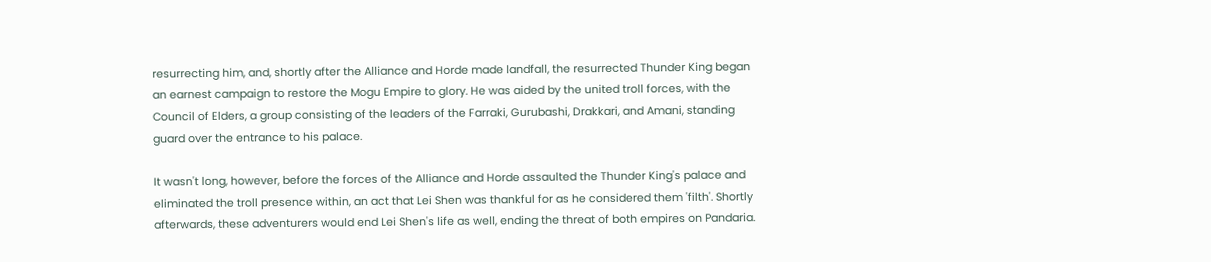resurrecting him, and, shortly after the Alliance and Horde made landfall, the resurrected Thunder King began an earnest campaign to restore the Mogu Empire to glory. He was aided by the united troll forces, with the Council of Elders, a group consisting of the leaders of the Farraki, Gurubashi, Drakkari, and Amani, standing guard over the entrance to his palace.

It wasn't long, however, before the forces of the Alliance and Horde assaulted the Thunder King's palace and eliminated the troll presence within, an act that Lei Shen was thankful for as he considered them 'filth'. Shortly afterwards, these adventurers would end Lei Shen's life as well, ending the threat of both empires on Pandaria.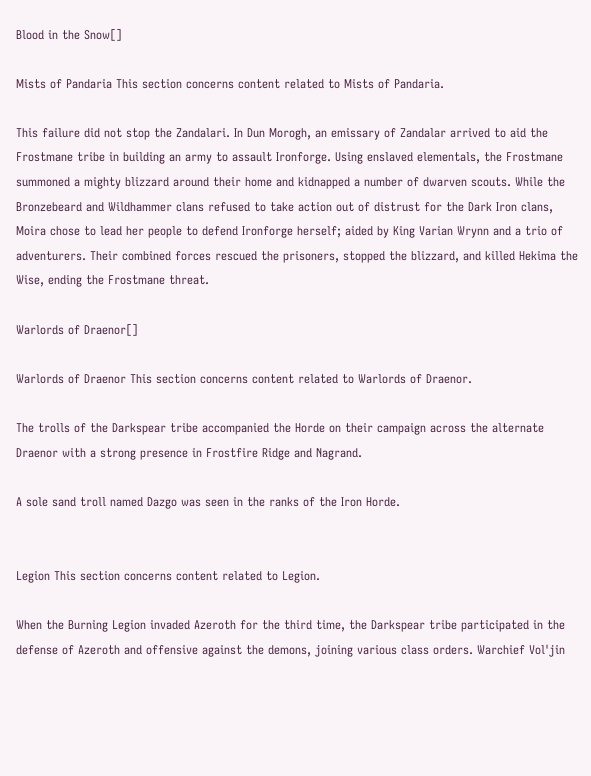Blood in the Snow[]

Mists of Pandaria This section concerns content related to Mists of Pandaria.

This failure did not stop the Zandalari. In Dun Morogh, an emissary of Zandalar arrived to aid the Frostmane tribe in building an army to assault Ironforge. Using enslaved elementals, the Frostmane summoned a mighty blizzard around their home and kidnapped a number of dwarven scouts. While the Bronzebeard and Wildhammer clans refused to take action out of distrust for the Dark Iron clans, Moira chose to lead her people to defend Ironforge herself; aided by King Varian Wrynn and a trio of adventurers. Their combined forces rescued the prisoners, stopped the blizzard, and killed Hekima the Wise, ending the Frostmane threat.

Warlords of Draenor[]

Warlords of Draenor This section concerns content related to Warlords of Draenor.

The trolls of the Darkspear tribe accompanied the Horde on their campaign across the alternate Draenor with a strong presence in Frostfire Ridge and Nagrand.

A sole sand troll named Dazgo was seen in the ranks of the Iron Horde.


Legion This section concerns content related to Legion.

When the Burning Legion invaded Azeroth for the third time, the Darkspear tribe participated in the defense of Azeroth and offensive against the demons, joining various class orders. Warchief Vol'jin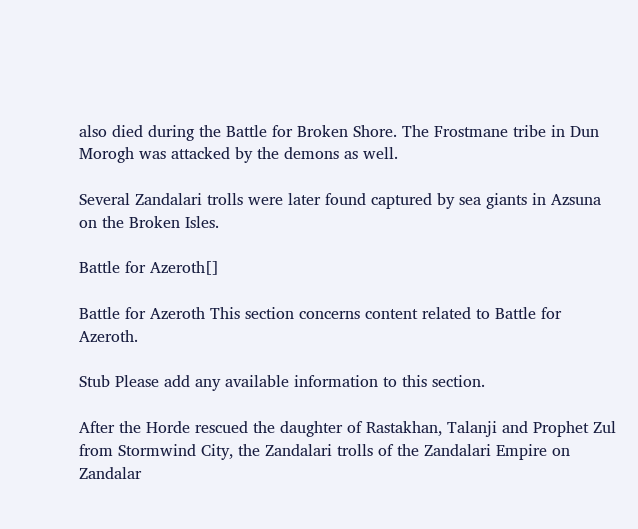also died during the Battle for Broken Shore. The Frostmane tribe in Dun Morogh was attacked by the demons as well.

Several Zandalari trolls were later found captured by sea giants in Azsuna on the Broken Isles.

Battle for Azeroth[]

Battle for Azeroth This section concerns content related to Battle for Azeroth.

Stub Please add any available information to this section.

After the Horde rescued the daughter of Rastakhan, Talanji and Prophet Zul from Stormwind City, the Zandalari trolls of the Zandalari Empire on Zandalar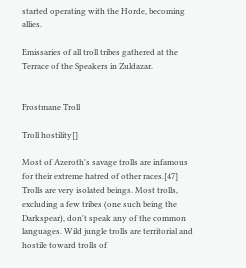started operating with the Horde, becoming allies.

Emissaries of all troll tribes gathered at the Terrace of the Speakers in Zuldazar.


Frostmane Troll

Troll hostility[]

Most of Azeroth's savage trolls are infamous for their extreme hatred of other races.[47] Trolls are very isolated beings. Most trolls, excluding a few tribes (one such being the Darkspear), don't speak any of the common languages. Wild jungle trolls are territorial and hostile toward trolls of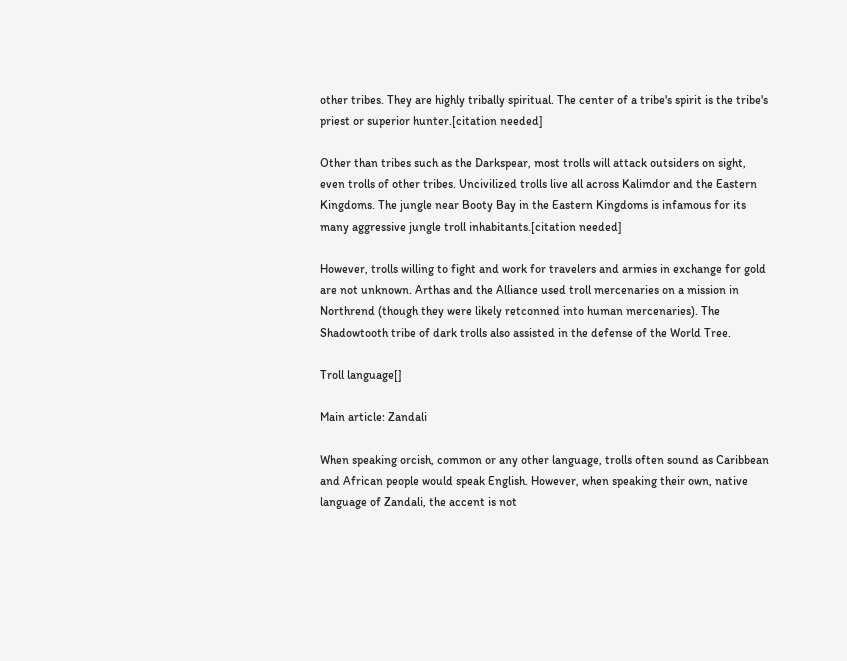other tribes. They are highly tribally spiritual. The center of a tribe's spirit is the tribe's priest or superior hunter.[citation needed]

Other than tribes such as the Darkspear, most trolls will attack outsiders on sight, even trolls of other tribes. Uncivilized trolls live all across Kalimdor and the Eastern Kingdoms. The jungle near Booty Bay in the Eastern Kingdoms is infamous for its many aggressive jungle troll inhabitants.[citation needed]

However, trolls willing to fight and work for travelers and armies in exchange for gold are not unknown. Arthas and the Alliance used troll mercenaries on a mission in Northrend (though they were likely retconned into human mercenaries). The Shadowtooth tribe of dark trolls also assisted in the defense of the World Tree.

Troll language[]

Main article: Zandali

When speaking orcish, common or any other language, trolls often sound as Caribbean and African people would speak English. However, when speaking their own, native language of Zandali, the accent is not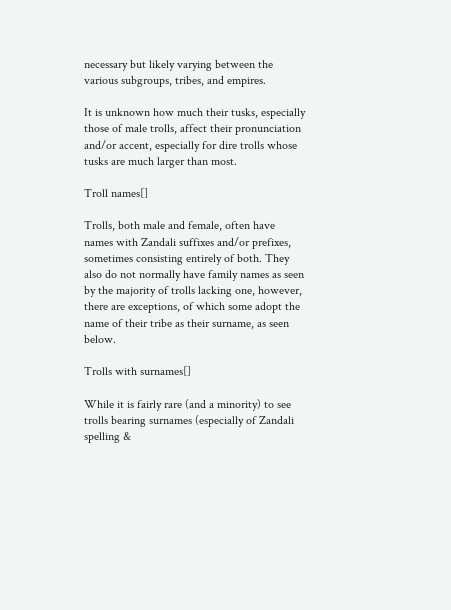necessary but likely varying between the various subgroups, tribes, and empires.

It is unknown how much their tusks, especially those of male trolls, affect their pronunciation and/or accent, especially for dire trolls whose tusks are much larger than most.

Troll names[]

Trolls, both male and female, often have names with Zandali suffixes and/or prefixes, sometimes consisting entirely of both. They also do not normally have family names as seen by the majority of trolls lacking one, however, there are exceptions, of which some adopt the name of their tribe as their surname, as seen below.

Trolls with surnames[]

While it is fairly rare (and a minority) to see trolls bearing surnames (especially of Zandali spelling &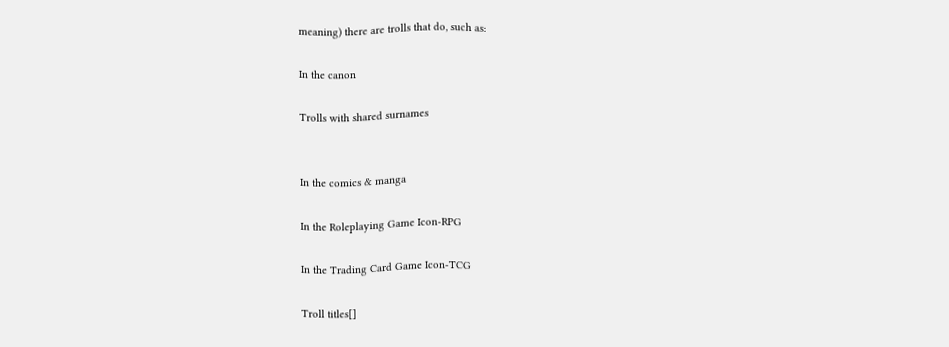meaning) there are trolls that do, such as:

In the canon

Trolls with shared surnames


In the comics & manga

In the Roleplaying Game Icon-RPG

In the Trading Card Game Icon-TCG

Troll titles[]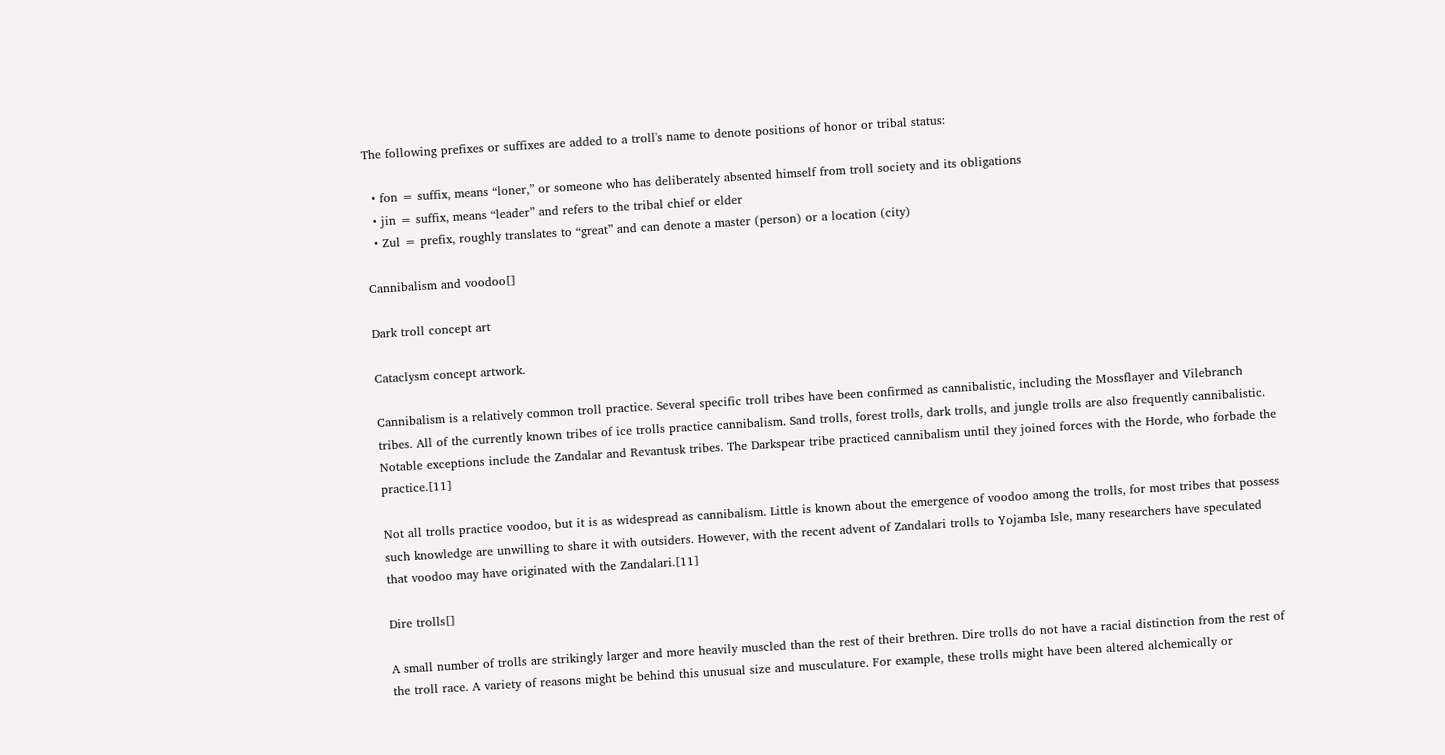The following prefixes or suffixes are added to a troll's name to denote positions of honor or tribal status:

  • fon = suffix, means “loner,” or someone who has deliberately absented himself from troll society and its obligations
  • jin = suffix, means “leader” and refers to the tribal chief or elder
  • Zul = prefix, roughly translates to “great” and can denote a master (person) or a location (city)

Cannibalism and voodoo[]

Dark troll concept art

Cataclysm concept artwork.

Cannibalism is a relatively common troll practice. Several specific troll tribes have been confirmed as cannibalistic, including the Mossflayer and Vilebranch tribes. All of the currently known tribes of ice trolls practice cannibalism. Sand trolls, forest trolls, dark trolls, and jungle trolls are also frequently cannibalistic. Notable exceptions include the Zandalar and Revantusk tribes. The Darkspear tribe practiced cannibalism until they joined forces with the Horde, who forbade the practice.[11]

Not all trolls practice voodoo, but it is as widespread as cannibalism. Little is known about the emergence of voodoo among the trolls, for most tribes that possess such knowledge are unwilling to share it with outsiders. However, with the recent advent of Zandalari trolls to Yojamba Isle, many researchers have speculated that voodoo may have originated with the Zandalari.[11]

Dire trolls[]

A small number of trolls are strikingly larger and more heavily muscled than the rest of their brethren. Dire trolls do not have a racial distinction from the rest of the troll race. A variety of reasons might be behind this unusual size and musculature. For example, these trolls might have been altered alchemically or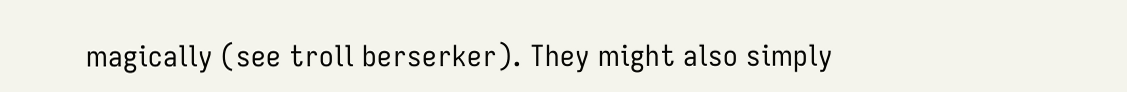magically (see troll berserker). They might also simply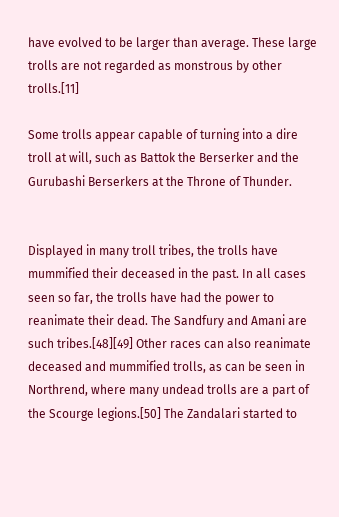have evolved to be larger than average. These large trolls are not regarded as monstrous by other trolls.[11]

Some trolls appear capable of turning into a dire troll at will, such as Battok the Berserker and the Gurubashi Berserkers at the Throne of Thunder.


Displayed in many troll tribes, the trolls have mummified their deceased in the past. In all cases seen so far, the trolls have had the power to reanimate their dead. The Sandfury and Amani are such tribes.[48][49] Other races can also reanimate deceased and mummified trolls, as can be seen in Northrend, where many undead trolls are a part of the Scourge legions.[50] The Zandalari started to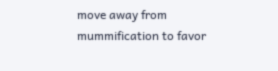move away from mummification to favor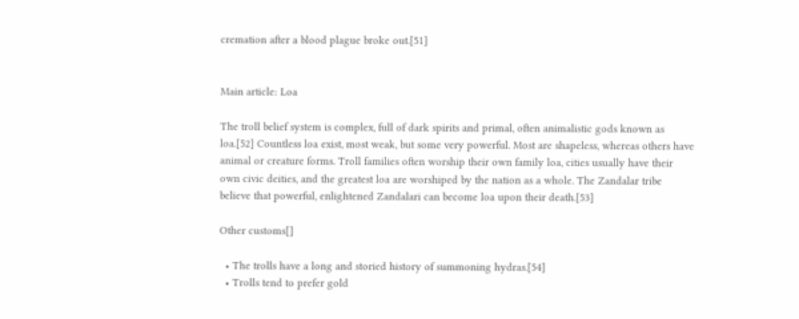cremation after a blood plague broke out.[51]


Main article: Loa

The troll belief system is complex, full of dark spirits and primal, often animalistic gods known as loa.[52] Countless loa exist, most weak, but some very powerful. Most are shapeless, whereas others have animal or creature forms. Troll families often worship their own family loa, cities usually have their own civic deities, and the greatest loa are worshiped by the nation as a whole. The Zandalar tribe believe that powerful, enlightened Zandalari can become loa upon their death.[53]

Other customs[]

  • The trolls have a long and storied history of summoning hydras.[54]
  • Trolls tend to prefer gold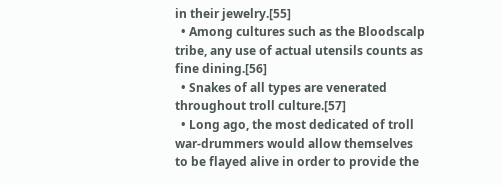in their jewelry.[55]
  • Among cultures such as the Bloodscalp tribe, any use of actual utensils counts as fine dining.[56]
  • Snakes of all types are venerated throughout troll culture.[57]
  • Long ago, the most dedicated of troll war-drummers would allow themselves to be flayed alive in order to provide the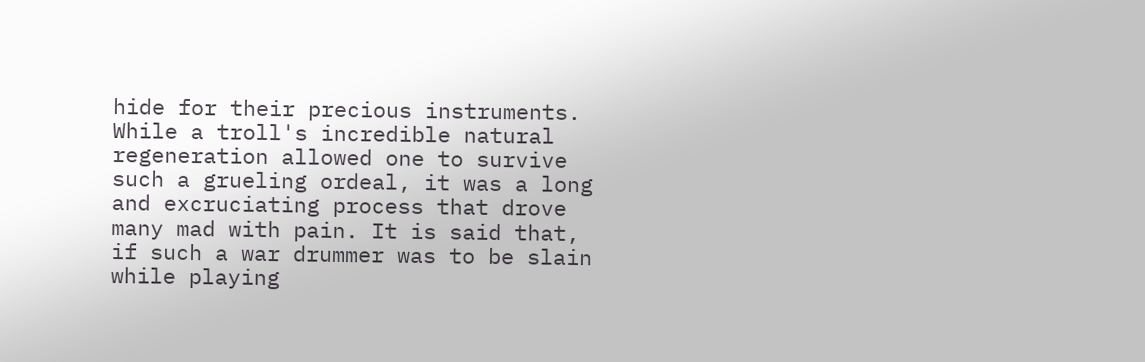hide for their precious instruments. While a troll's incredible natural regeneration allowed one to survive such a grueling ordeal, it was a long and excruciating process that drove many mad with pain. It is said that, if such a war drummer was to be slain while playing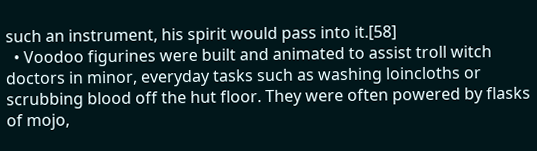such an instrument, his spirit would pass into it.[58]
  • Voodoo figurines were built and animated to assist troll witch doctors in minor, everyday tasks such as washing loincloths or scrubbing blood off the hut floor. They were often powered by flasks of mojo,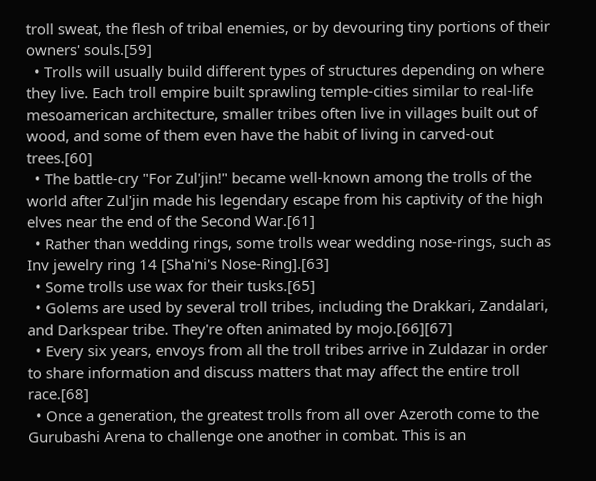troll sweat, the flesh of tribal enemies, or by devouring tiny portions of their owners' souls.[59]
  • Trolls will usually build different types of structures depending on where they live. Each troll empire built sprawling temple-cities similar to real-life mesoamerican architecture, smaller tribes often live in villages built out of wood, and some of them even have the habit of living in carved-out trees.[60]
  • The battle-cry "For Zul'jin!" became well-known among the trolls of the world after Zul'jin made his legendary escape from his captivity of the high elves near the end of the Second War.[61]
  • Rather than wedding rings, some trolls wear wedding nose-rings, such as Inv jewelry ring 14 [Sha'ni's Nose-Ring].[63]
  • Some trolls use wax for their tusks.[65]
  • Golems are used by several troll tribes, including the Drakkari, Zandalari, and Darkspear tribe. They're often animated by mojo.[66][67]
  • Every six years, envoys from all the troll tribes arrive in Zuldazar in order to share information and discuss matters that may affect the entire troll race.[68]
  • Once a generation, the greatest trolls from all over Azeroth come to the Gurubashi Arena to challenge one another in combat. This is an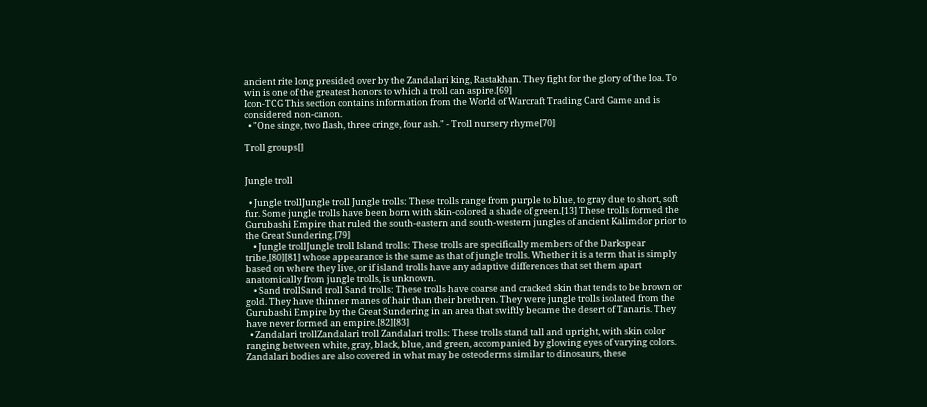ancient rite long presided over by the Zandalari king, Rastakhan. They fight for the glory of the loa. To win is one of the greatest honors to which a troll can aspire.[69]
Icon-TCG This section contains information from the World of Warcraft Trading Card Game and is considered non-canon.
  • "One singe, two flash, three cringe, four ash." - Troll nursery rhyme[70]

Troll groups[]


Jungle troll

  • Jungle trollJungle troll Jungle trolls: These trolls range from purple to blue, to gray due to short, soft fur. Some jungle trolls have been born with skin-colored a shade of green.[13] These trolls formed the Gurubashi Empire that ruled the south-eastern and south-western jungles of ancient Kalimdor prior to the Great Sundering.[79]
    • Jungle trollJungle troll Island trolls: These trolls are specifically members of the Darkspear tribe,[80][81] whose appearance is the same as that of jungle trolls. Whether it is a term that is simply based on where they live, or if island trolls have any adaptive differences that set them apart anatomically from jungle trolls, is unknown.
    • Sand trollSand troll Sand trolls: These trolls have coarse and cracked skin that tends to be brown or gold. They have thinner manes of hair than their brethren. They were jungle trolls isolated from the Gurubashi Empire by the Great Sundering in an area that swiftly became the desert of Tanaris. They have never formed an empire.[82][83]
  • Zandalari trollZandalari troll Zandalari trolls: These trolls stand tall and upright, with skin color ranging between white, gray, black, blue, and green, accompanied by glowing eyes of varying colors. Zandalari bodies are also covered in what may be osteoderms similar to dinosaurs, these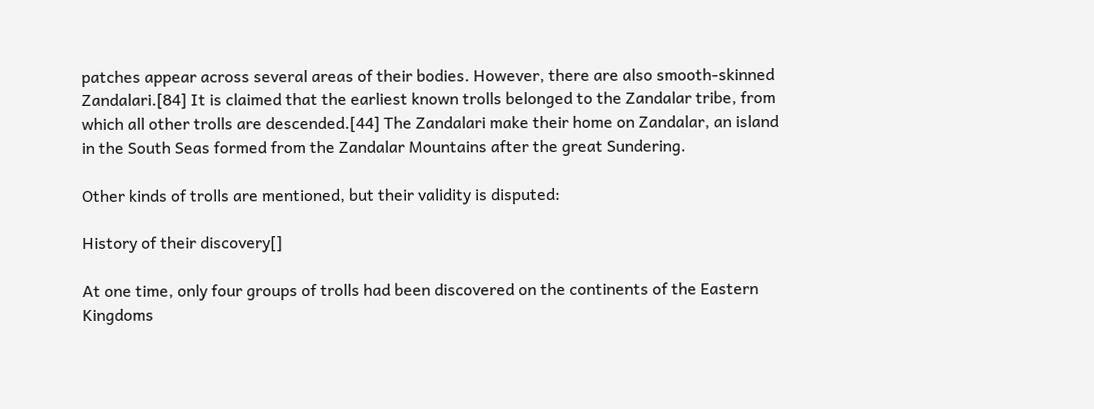patches appear across several areas of their bodies. However, there are also smooth-skinned Zandalari.[84] It is claimed that the earliest known trolls belonged to the Zandalar tribe, from which all other trolls are descended.[44] The Zandalari make their home on Zandalar, an island in the South Seas formed from the Zandalar Mountains after the great Sundering.

Other kinds of trolls are mentioned, but their validity is disputed:

History of their discovery[]

At one time, only four groups of trolls had been discovered on the continents of the Eastern Kingdoms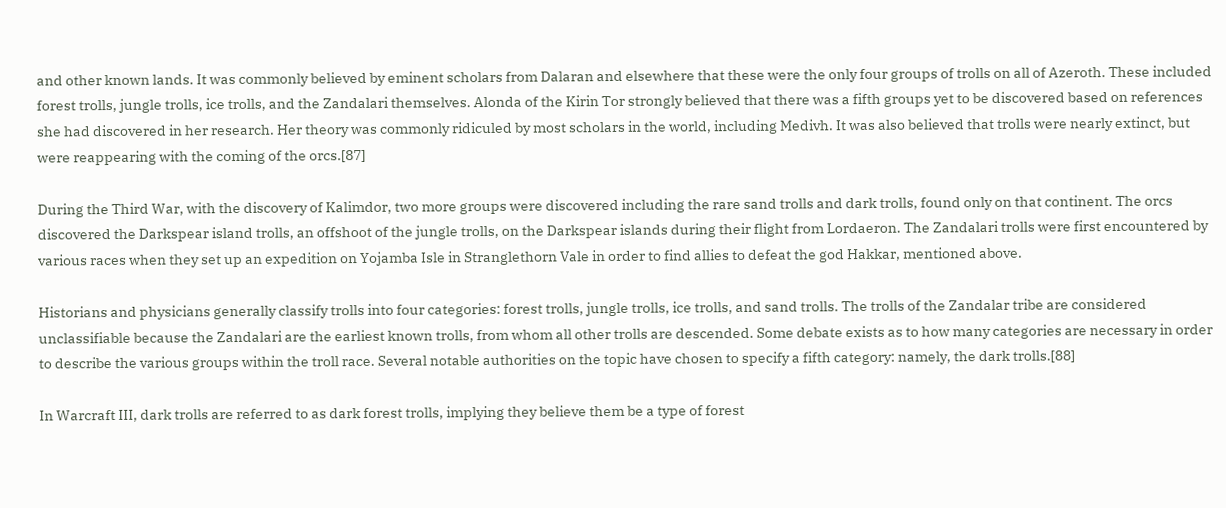and other known lands. It was commonly believed by eminent scholars from Dalaran and elsewhere that these were the only four groups of trolls on all of Azeroth. These included forest trolls, jungle trolls, ice trolls, and the Zandalari themselves. Alonda of the Kirin Tor strongly believed that there was a fifth groups yet to be discovered based on references she had discovered in her research. Her theory was commonly ridiculed by most scholars in the world, including Medivh. It was also believed that trolls were nearly extinct, but were reappearing with the coming of the orcs.[87]

During the Third War, with the discovery of Kalimdor, two more groups were discovered including the rare sand trolls and dark trolls, found only on that continent. The orcs discovered the Darkspear island trolls, an offshoot of the jungle trolls, on the Darkspear islands during their flight from Lordaeron. The Zandalari trolls were first encountered by various races when they set up an expedition on Yojamba Isle in Stranglethorn Vale in order to find allies to defeat the god Hakkar, mentioned above.

Historians and physicians generally classify trolls into four categories: forest trolls, jungle trolls, ice trolls, and sand trolls. The trolls of the Zandalar tribe are considered unclassifiable because the Zandalari are the earliest known trolls, from whom all other trolls are descended. Some debate exists as to how many categories are necessary in order to describe the various groups within the troll race. Several notable authorities on the topic have chosen to specify a fifth category: namely, the dark trolls.[88]

In Warcraft III, dark trolls are referred to as dark forest trolls, implying they believe them be a type of forest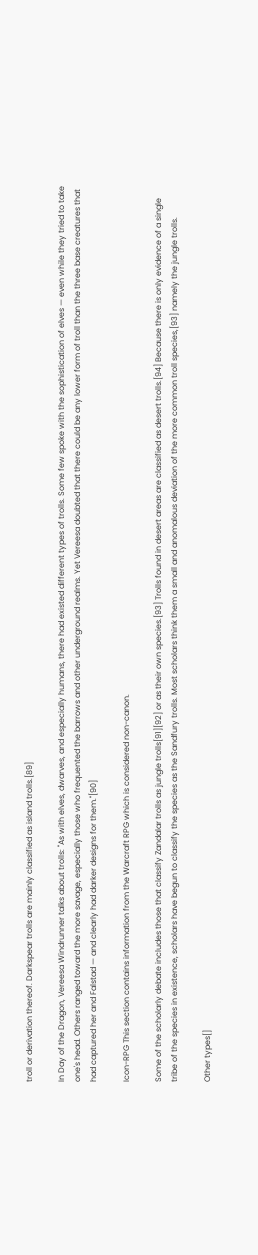troll or derivation thereof. Darkspear trolls are mainly classified as island trolls.[89]

In Day of the Dragon, Vereesa Windrunner talks about trolls: "As with elves, dwarves, and especially humans, there had existed different types of trolls. Some few spoke with the sophistication of elves — even while they tried to take one's head. Others ranged toward the more savage, especially those who frequented the barrows and other underground realms. Yet Vereesa doubted that there could be any lower form of troll than the three base creatures that had captured her and Falstad — and clearly had darker designs for them."[90]

Icon-RPG This section contains information from the Warcraft RPG which is considered non-canon.

Some of the scholarly debate includes those that classify Zandalar trolls as jungle trolls[91][92] or as their own species.[93] Trolls found in desert areas are classified as desert trolls.[94] Because there is only evidence of a single tribe of the species in existence, scholars have begun to classify the species as the Sandfury trolls. Most scholars think them a small and anomalous deviation of the more common troll species,[93] namely the jungle trolls.

Other types[]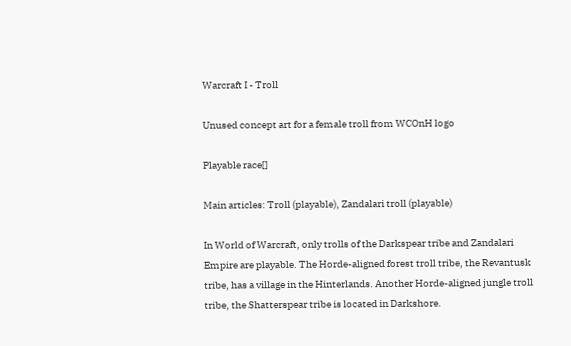Warcraft I - Troll

Unused concept art for a female troll from WCOnH logo

Playable race[]

Main articles: Troll (playable), Zandalari troll (playable)

In World of Warcraft, only trolls of the Darkspear tribe and Zandalari Empire are playable. The Horde-aligned forest troll tribe, the Revantusk tribe, has a village in the Hinterlands. Another Horde-aligned jungle troll tribe, the Shatterspear tribe is located in Darkshore.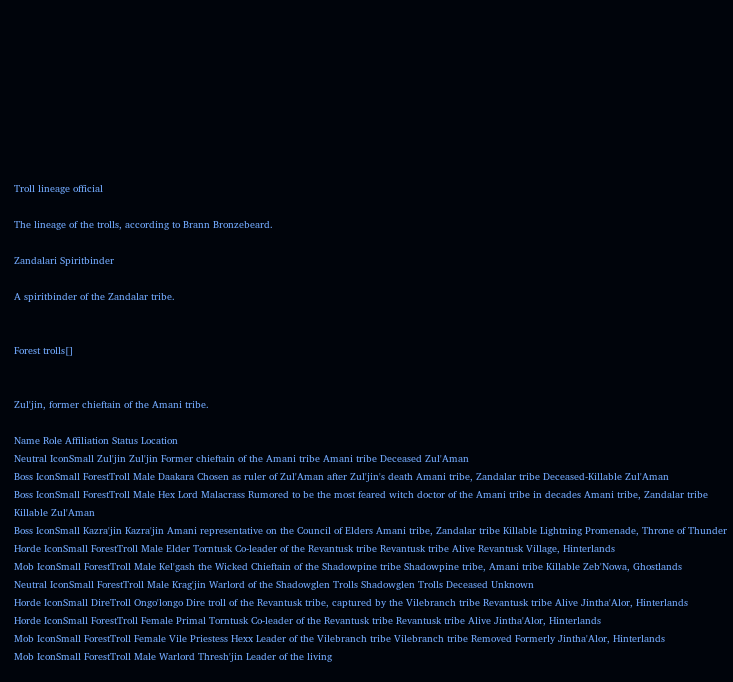Troll lineage official

The lineage of the trolls, according to Brann Bronzebeard.

Zandalari Spiritbinder

A spiritbinder of the Zandalar tribe.


Forest trolls[]


Zul'jin, former chieftain of the Amani tribe.

Name Role Affiliation Status Location
Neutral IconSmall Zul'jin Zul'jin Former chieftain of the Amani tribe Amani tribe Deceased Zul'Aman
Boss IconSmall ForestTroll Male Daakara Chosen as ruler of Zul'Aman after Zul'jin's death Amani tribe, Zandalar tribe Deceased-Killable Zul'Aman
Boss IconSmall ForestTroll Male Hex Lord Malacrass Rumored to be the most feared witch doctor of the Amani tribe in decades Amani tribe, Zandalar tribe Killable Zul'Aman
Boss IconSmall Kazra'jin Kazra'jin Amani representative on the Council of Elders Amani tribe, Zandalar tribe Killable Lightning Promenade, Throne of Thunder
Horde IconSmall ForestTroll Male Elder Torntusk Co-leader of the Revantusk tribe Revantusk tribe Alive Revantusk Village, Hinterlands
Mob IconSmall ForestTroll Male Kel'gash the Wicked Chieftain of the Shadowpine tribe Shadowpine tribe, Amani tribe Killable Zeb'Nowa, Ghostlands
Neutral IconSmall ForestTroll Male Krag'jin Warlord of the Shadowglen Trolls Shadowglen Trolls Deceased Unknown
Horde IconSmall DireTroll Ongo'longo Dire troll of the Revantusk tribe, captured by the Vilebranch tribe Revantusk tribe Alive Jintha'Alor, Hinterlands
Horde IconSmall ForestTroll Female Primal Torntusk Co-leader of the Revantusk tribe Revantusk tribe Alive Jintha'Alor, Hinterlands
Mob IconSmall ForestTroll Female Vile Priestess Hexx Leader of the Vilebranch tribe Vilebranch tribe Removed Formerly Jintha'Alor, Hinterlands
Mob IconSmall ForestTroll Male Warlord Thresh'jin Leader of the living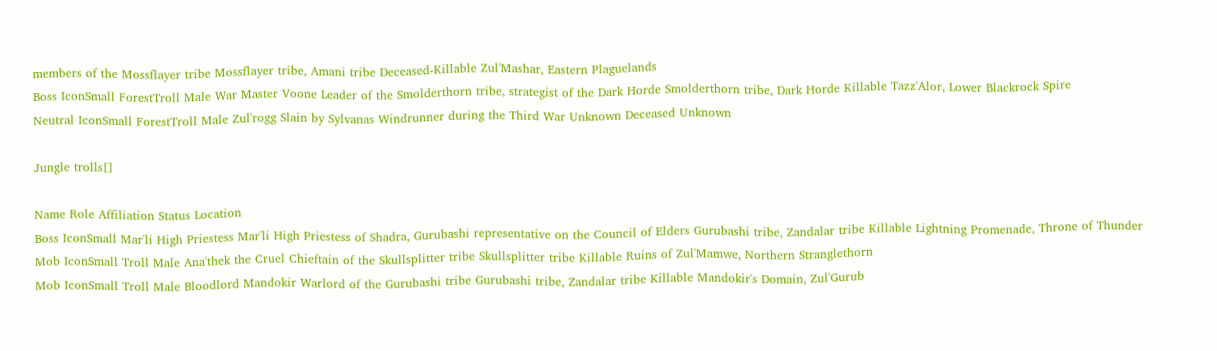members of the Mossflayer tribe Mossflayer tribe, Amani tribe Deceased-Killable Zul'Mashar, Eastern Plaguelands
Boss IconSmall ForestTroll Male War Master Voone Leader of the Smolderthorn tribe, strategist of the Dark Horde Smolderthorn tribe, Dark Horde Killable Tazz'Alor, Lower Blackrock Spire
Neutral IconSmall ForestTroll Male Zul'rogg Slain by Sylvanas Windrunner during the Third War Unknown Deceased Unknown

Jungle trolls[]

Name Role Affiliation Status Location
Boss IconSmall Mar'li High Priestess Mar'li High Priestess of Shadra, Gurubashi representative on the Council of Elders Gurubashi tribe, Zandalar tribe Killable Lightning Promenade, Throne of Thunder
Mob IconSmall Troll Male Ana'thek the Cruel Chieftain of the Skullsplitter tribe Skullsplitter tribe Killable Ruins of Zul'Mamwe, Northern Stranglethorn
Mob IconSmall Troll Male Bloodlord Mandokir Warlord of the Gurubashi tribe Gurubashi tribe, Zandalar tribe Killable Mandokir's Domain, Zul'Gurub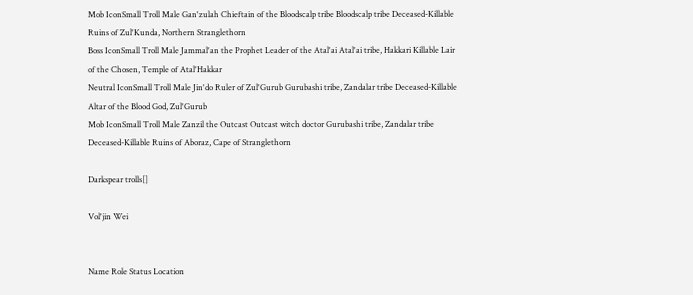Mob IconSmall Troll Male Gan'zulah Chieftain of the Bloodscalp tribe Bloodscalp tribe Deceased-Killable Ruins of Zul'Kunda, Northern Stranglethorn
Boss IconSmall Troll Male Jammal'an the Prophet Leader of the Atal'ai Atal'ai tribe, Hakkari Killable Lair of the Chosen, Temple of Atal'Hakkar
Neutral IconSmall Troll Male Jin'do Ruler of Zul'Gurub Gurubashi tribe, Zandalar tribe Deceased-Killable Altar of the Blood God, Zul'Gurub
Mob IconSmall Troll Male Zanzil the Outcast Outcast witch doctor Gurubashi tribe, Zandalar tribe Deceased-Killable Ruins of Aboraz, Cape of Stranglethorn

Darkspear trolls[]

Vol'jin Wei


Name Role Status Location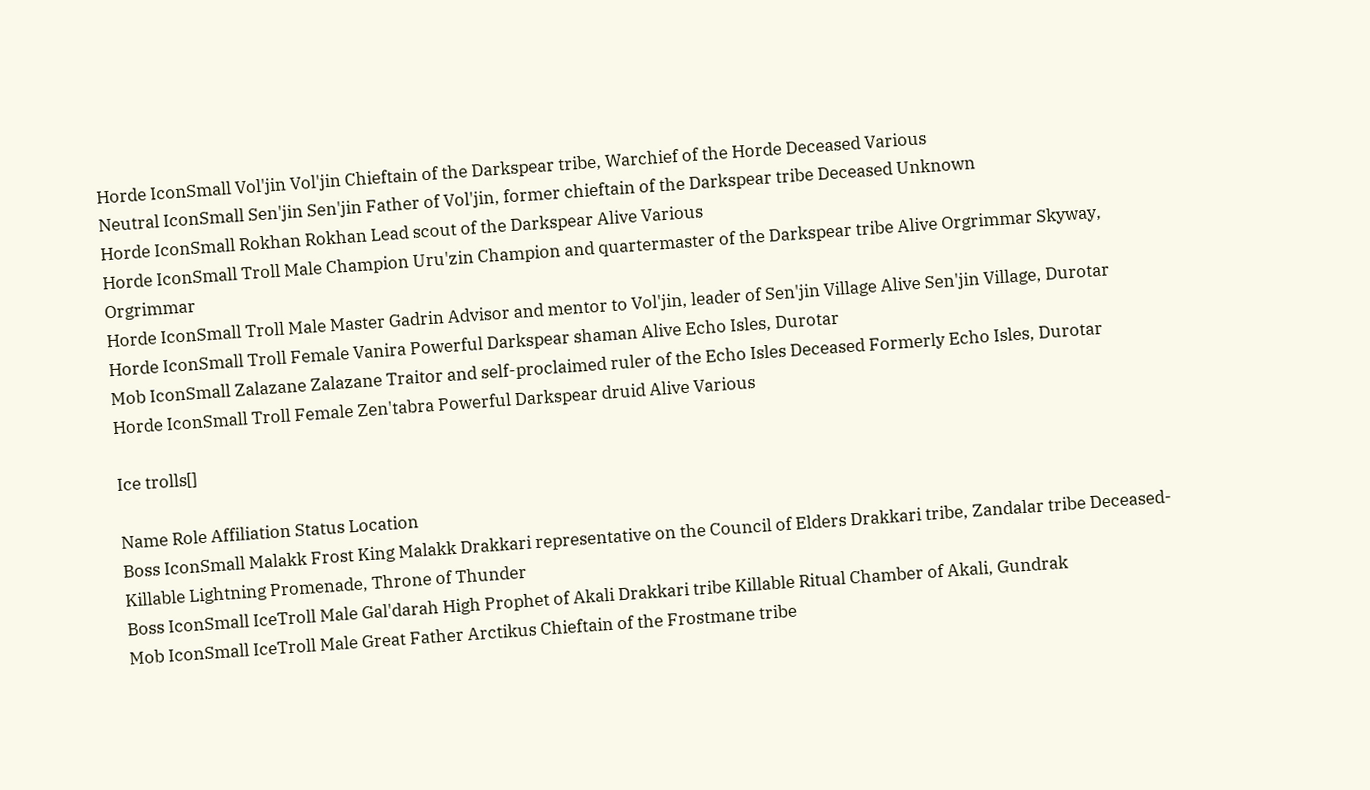Horde IconSmall Vol'jin Vol'jin Chieftain of the Darkspear tribe, Warchief of the Horde Deceased Various
Neutral IconSmall Sen'jin Sen'jin Father of Vol'jin, former chieftain of the Darkspear tribe Deceased Unknown
Horde IconSmall Rokhan Rokhan Lead scout of the Darkspear Alive Various
Horde IconSmall Troll Male Champion Uru'zin Champion and quartermaster of the Darkspear tribe Alive Orgrimmar Skyway, Orgrimmar
Horde IconSmall Troll Male Master Gadrin Advisor and mentor to Vol'jin, leader of Sen'jin Village Alive Sen'jin Village, Durotar
Horde IconSmall Troll Female Vanira Powerful Darkspear shaman Alive Echo Isles, Durotar
Mob IconSmall Zalazane Zalazane Traitor and self-proclaimed ruler of the Echo Isles Deceased Formerly Echo Isles, Durotar
Horde IconSmall Troll Female Zen'tabra Powerful Darkspear druid Alive Various

Ice trolls[]

Name Role Affiliation Status Location
Boss IconSmall Malakk Frost King Malakk Drakkari representative on the Council of Elders Drakkari tribe, Zandalar tribe Deceased-Killable Lightning Promenade, Throne of Thunder
Boss IconSmall IceTroll Male Gal'darah High Prophet of Akali Drakkari tribe Killable Ritual Chamber of Akali, Gundrak
Mob IconSmall IceTroll Male Great Father Arctikus Chieftain of the Frostmane tribe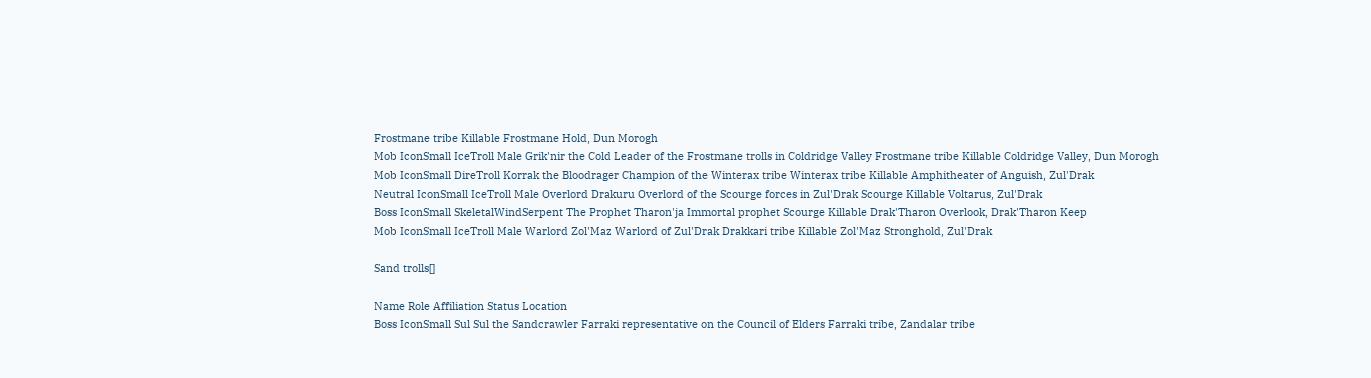Frostmane tribe Killable Frostmane Hold, Dun Morogh
Mob IconSmall IceTroll Male Grik'nir the Cold Leader of the Frostmane trolls in Coldridge Valley Frostmane tribe Killable Coldridge Valley, Dun Morogh
Mob IconSmall DireTroll Korrak the Bloodrager Champion of the Winterax tribe Winterax tribe Killable Amphitheater of Anguish, Zul'Drak
Neutral IconSmall IceTroll Male Overlord Drakuru Overlord of the Scourge forces in Zul'Drak Scourge Killable Voltarus, Zul'Drak
Boss IconSmall SkeletalWindSerpent The Prophet Tharon'ja Immortal prophet Scourge Killable Drak'Tharon Overlook, Drak'Tharon Keep
Mob IconSmall IceTroll Male Warlord Zol'Maz Warlord of Zul'Drak Drakkari tribe Killable Zol'Maz Stronghold, Zul'Drak

Sand trolls[]

Name Role Affiliation Status Location
Boss IconSmall Sul Sul the Sandcrawler Farraki representative on the Council of Elders Farraki tribe, Zandalar tribe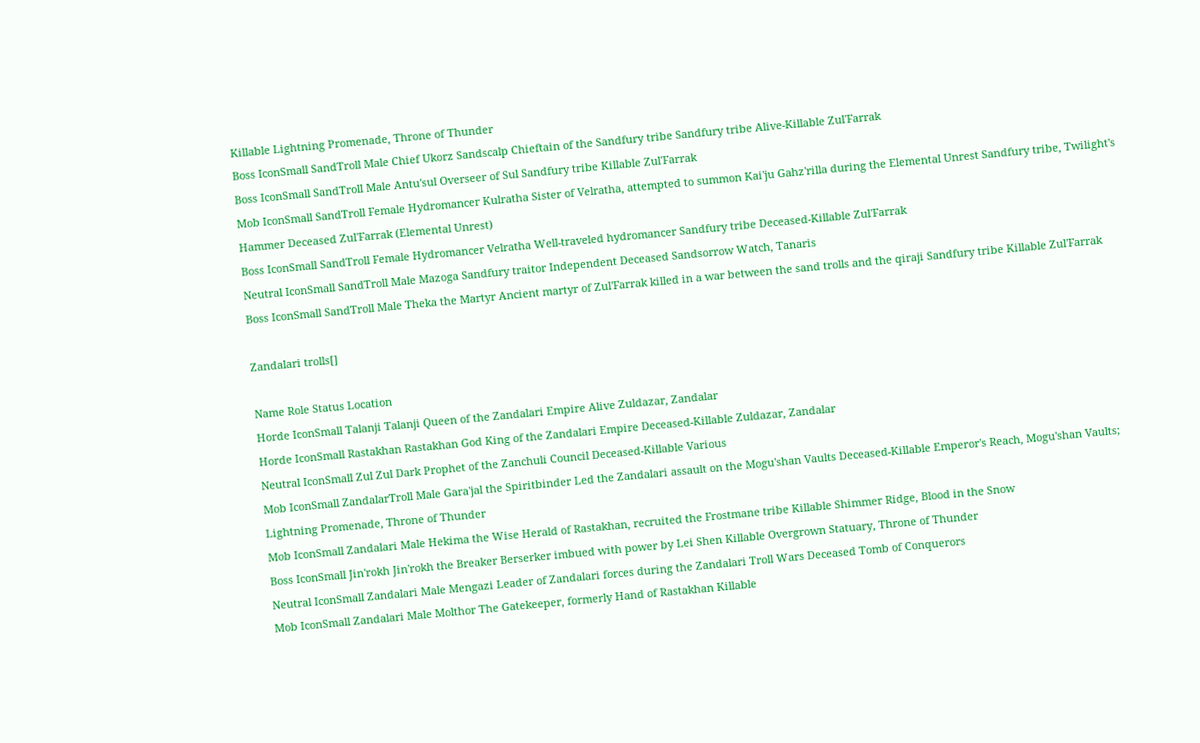Killable Lightning Promenade, Throne of Thunder
Boss IconSmall SandTroll Male Chief Ukorz Sandscalp Chieftain of the Sandfury tribe Sandfury tribe Alive-Killable Zul'Farrak
Boss IconSmall SandTroll Male Antu'sul Overseer of Sul Sandfury tribe Killable Zul'Farrak
Mob IconSmall SandTroll Female Hydromancer Kulratha Sister of Velratha, attempted to summon Kai'ju Gahz'rilla during the Elemental Unrest Sandfury tribe, Twilight's Hammer Deceased Zul'Farrak (Elemental Unrest)
Boss IconSmall SandTroll Female Hydromancer Velratha Well-traveled hydromancer Sandfury tribe Deceased-Killable Zul'Farrak
Neutral IconSmall SandTroll Male Mazoga Sandfury traitor Independent Deceased Sandsorrow Watch, Tanaris
Boss IconSmall SandTroll Male Theka the Martyr Ancient martyr of Zul'Farrak killed in a war between the sand trolls and the qiraji Sandfury tribe Killable Zul'Farrak

Zandalari trolls[]

Name Role Status Location
Horde IconSmall Talanji Talanji Queen of the Zandalari Empire Alive Zuldazar, Zandalar
Horde IconSmall Rastakhan Rastakhan God King of the Zandalari Empire Deceased-Killable Zuldazar, Zandalar
Neutral IconSmall Zul Zul Dark Prophet of the Zanchuli Council Deceased-Killable Various
Mob IconSmall ZandalarTroll Male Gara'jal the Spiritbinder Led the Zandalari assault on the Mogu'shan Vaults Deceased-Killable Emperor's Reach, Mogu'shan Vaults; Lightning Promenade, Throne of Thunder
Mob IconSmall Zandalari Male Hekima the Wise Herald of Rastakhan, recruited the Frostmane tribe Killable Shimmer Ridge, Blood in the Snow
Boss IconSmall Jin'rokh Jin'rokh the Breaker Berserker imbued with power by Lei Shen Killable Overgrown Statuary, Throne of Thunder
Neutral IconSmall Zandalari Male Mengazi Leader of Zandalari forces during the Zandalari Troll Wars Deceased Tomb of Conquerors
Mob IconSmall Zandalari Male Molthor The Gatekeeper, formerly Hand of Rastakhan Killable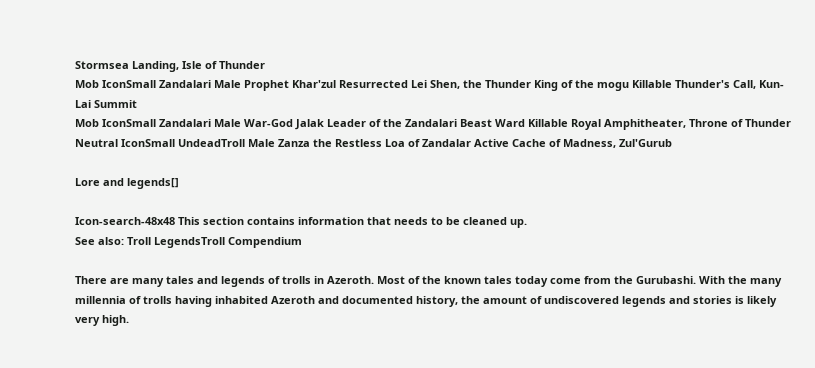Stormsea Landing, Isle of Thunder
Mob IconSmall Zandalari Male Prophet Khar'zul Resurrected Lei Shen, the Thunder King of the mogu Killable Thunder's Call, Kun-Lai Summit
Mob IconSmall Zandalari Male War-God Jalak Leader of the Zandalari Beast Ward Killable Royal Amphitheater, Throne of Thunder
Neutral IconSmall UndeadTroll Male Zanza the Restless Loa of Zandalar Active Cache of Madness, Zul'Gurub

Lore and legends[]

Icon-search-48x48 This section contains information that needs to be cleaned up.
See also: Troll LegendsTroll Compendium

There are many tales and legends of trolls in Azeroth. Most of the known tales today come from the Gurubashi. With the many millennia of trolls having inhabited Azeroth and documented history, the amount of undiscovered legends and stories is likely very high.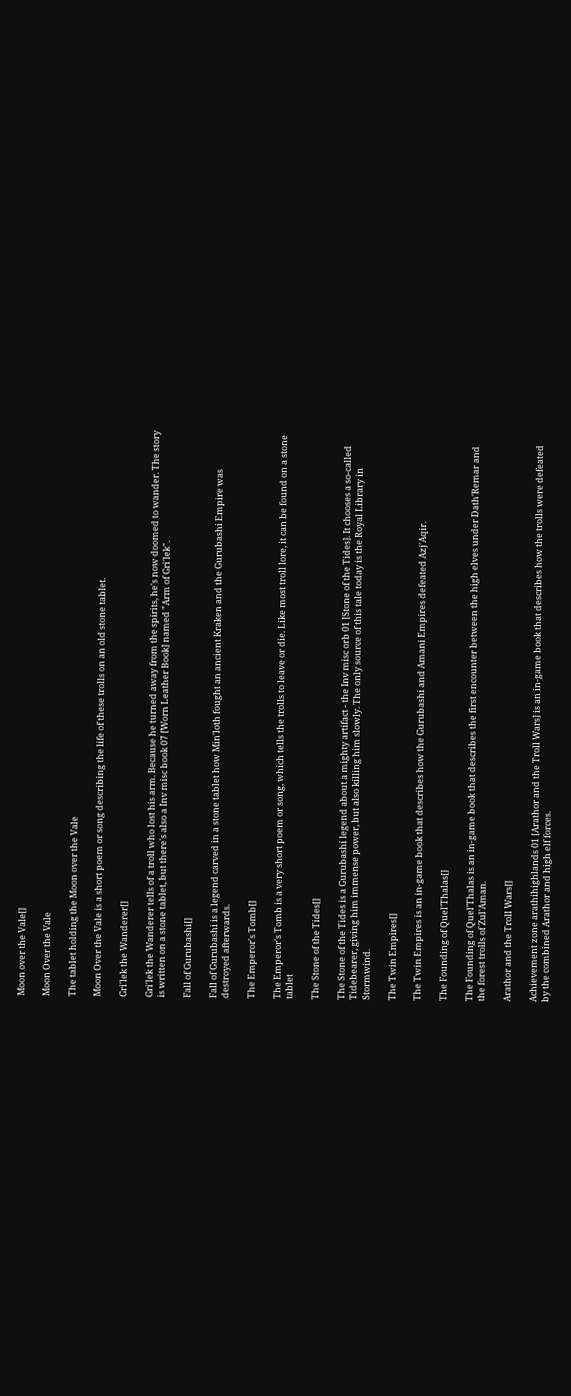Moon over the Vale[]

Moon Over the Vale

The tablet holding the Moon over the Vale

Moon Over the Vale is a short poem or song describing the life of these trolls on an old stone tablet.

Gri'lek the Wanderer[]

Gri'lek the Wanderer tells of a troll who lost his arm. Because he turned away from the spirits, he's now doomed to wander. The story is written on a stone tablet, but there's also a Inv misc book 07 [Worn Leather Book] named "Arm of Gri'lek".

Fall of Gurubashi[]

Fall of Gurubashi is a legend carved in a stone tablet how Min'loth fought an ancient Kraken and the Gurubashi Empire was destroyed afterwards.

The Emperor's Tomb[]

The Emperor's Tomb is a very short poem or song, which tells the trolls to leave or die. Like most troll lore, it can be found on a stone tablet

The Stone of the Tides[]

The Stone of the Tides is a Gurubashi legend about a mighty artifact - the Inv misc orb 01 [Stone of the Tides]. It chooses a so-called Tidebearer, giving him immense power, but also killing him slowly. The only source of this tale today is the Royal Library in Stormwind.

The Twin Empires[]

The Twin Empires is an in-game book that describes how the Gurubashi and Amani Empires defeated Azj'Aqir.

The Founding of Quel'Thalas[]

The Founding of Quel'Thalas is an in-game book that describes the first encounter between the high elves under Dath'Remar and the forest trolls of Zul'Aman.

Arathor and the Troll Wars[]

Achievement zone arathihighlands 01 [Arathor and the Troll Wars] is an in-game book that describes how the trolls were defeated by the combined Arathor and high elf forces.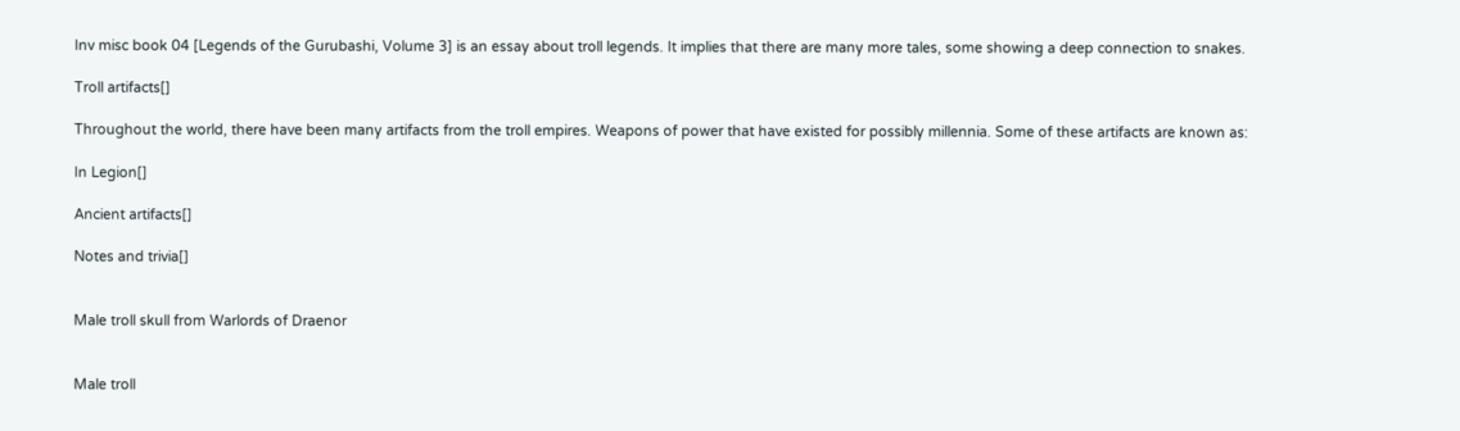Inv misc book 04 [Legends of the Gurubashi, Volume 3] is an essay about troll legends. It implies that there are many more tales, some showing a deep connection to snakes.

Troll artifacts[]

Throughout the world, there have been many artifacts from the troll empires. Weapons of power that have existed for possibly millennia. Some of these artifacts are known as:

In Legion[]

Ancient artifacts[]

Notes and trivia[]


Male troll skull from Warlords of Draenor


Male troll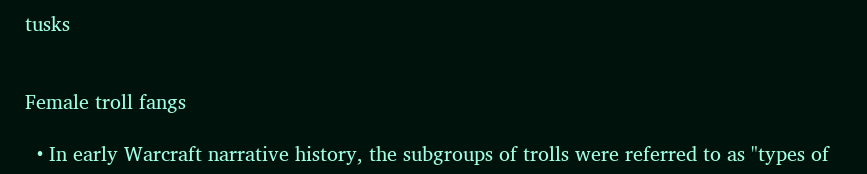tusks


Female troll fangs

  • In early Warcraft narrative history, the subgroups of trolls were referred to as "types of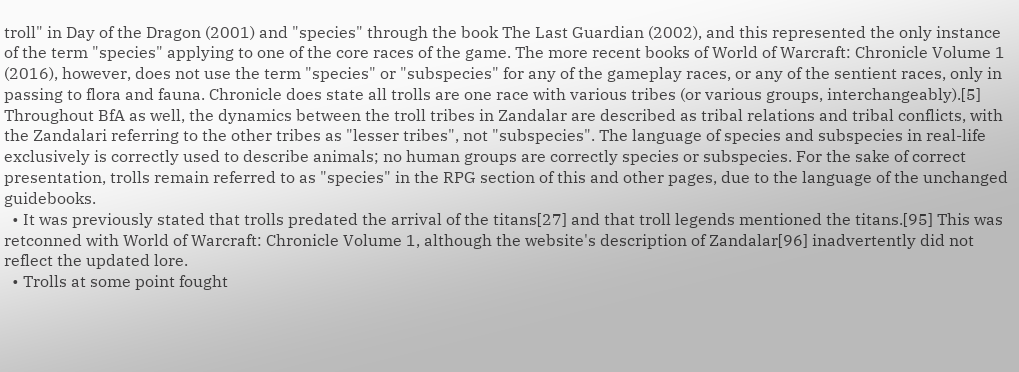troll" in Day of the Dragon (2001) and "species" through the book The Last Guardian (2002), and this represented the only instance of the term "species" applying to one of the core races of the game. The more recent books of World of Warcraft: Chronicle Volume 1 (2016), however, does not use the term "species" or "subspecies" for any of the gameplay races, or any of the sentient races, only in passing to flora and fauna. Chronicle does state all trolls are one race with various tribes (or various groups, interchangeably).[5] Throughout BfA as well, the dynamics between the troll tribes in Zandalar are described as tribal relations and tribal conflicts, with the Zandalari referring to the other tribes as "lesser tribes", not "subspecies". The language of species and subspecies in real-life exclusively is correctly used to describe animals; no human groups are correctly species or subspecies. For the sake of correct presentation, trolls remain referred to as "species" in the RPG section of this and other pages, due to the language of the unchanged guidebooks.
  • It was previously stated that trolls predated the arrival of the titans[27] and that troll legends mentioned the titans.[95] This was retconned with World of Warcraft: Chronicle Volume 1, although the website's description of Zandalar[96] inadvertently did not reflect the updated lore.
  • Trolls at some point fought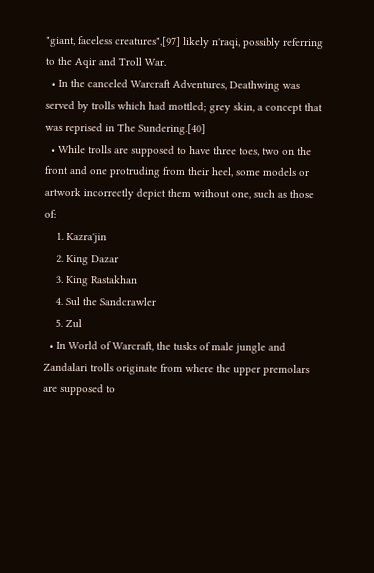"giant, faceless creatures",[97] likely n'raqi, possibly referring to the Aqir and Troll War.
  • In the canceled Warcraft Adventures, Deathwing was served by trolls which had mottled; grey skin, a concept that was reprised in The Sundering.[40]
  • While trolls are supposed to have three toes, two on the front and one protruding from their heel, some models or artwork incorrectly depict them without one, such as those of:
    1. Kazra'jin
    2. King Dazar
    3. King Rastakhan
    4. Sul the Sandcrawler
    5. Zul
  • In World of Warcraft, the tusks of male jungle and Zandalari trolls originate from where the upper premolars are supposed to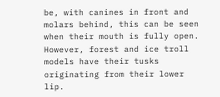be, with canines in front and molars behind, this can be seen when their mouth is fully open. However, forest and ice troll models have their tusks originating from their lower lip.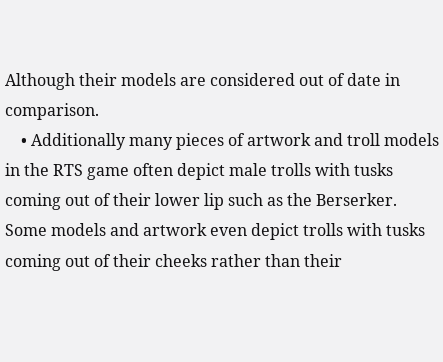Although their models are considered out of date in comparison.
    • Additionally many pieces of artwork and troll models in the RTS game often depict male trolls with tusks coming out of their lower lip such as the Berserker. Some models and artwork even depict trolls with tusks coming out of their cheeks rather than their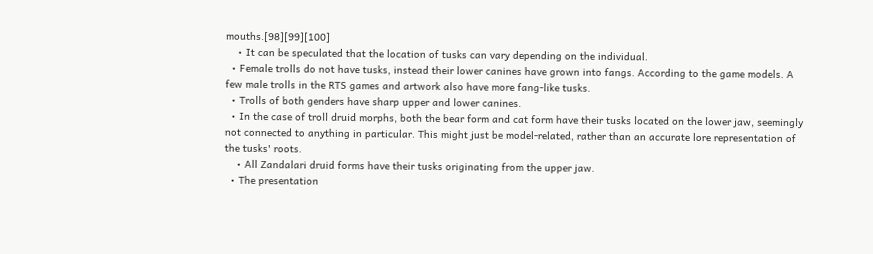mouths.[98][99][100]
    • It can be speculated that the location of tusks can vary depending on the individual.
  • Female trolls do not have tusks, instead their lower canines have grown into fangs. According to the game models. A few male trolls in the RTS games and artwork also have more fang-like tusks.
  • Trolls of both genders have sharp upper and lower canines.
  • In the case of troll druid morphs, both the bear form and cat form have their tusks located on the lower jaw, seemingly not connected to anything in particular. This might just be model-related, rather than an accurate lore representation of the tusks' roots.
    • All Zandalari druid forms have their tusks originating from the upper jaw.
  • The presentation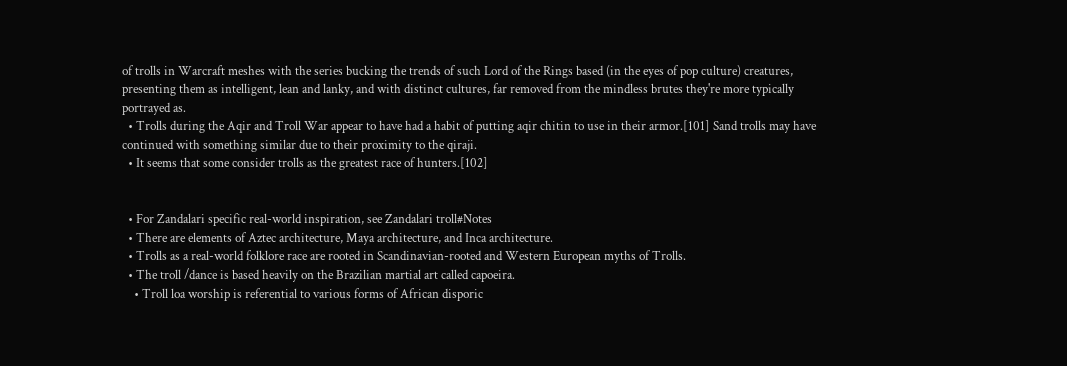of trolls in Warcraft meshes with the series bucking the trends of such Lord of the Rings based (in the eyes of pop culture) creatures, presenting them as intelligent, lean and lanky, and with distinct cultures, far removed from the mindless brutes they're more typically portrayed as.
  • Trolls during the Aqir and Troll War appear to have had a habit of putting aqir chitin to use in their armor.[101] Sand trolls may have continued with something similar due to their proximity to the qiraji.
  • It seems that some consider trolls as the greatest race of hunters.[102]


  • For Zandalari specific real-world inspiration, see Zandalari troll#Notes
  • There are elements of Aztec architecture, Maya architecture, and Inca architecture.
  • Trolls as a real-world folklore race are rooted in Scandinavian-rooted and Western European myths of Trolls.
  • The troll /dance is based heavily on the Brazilian martial art called capoeira.
    • Troll loa worship is referential to various forms of African disporic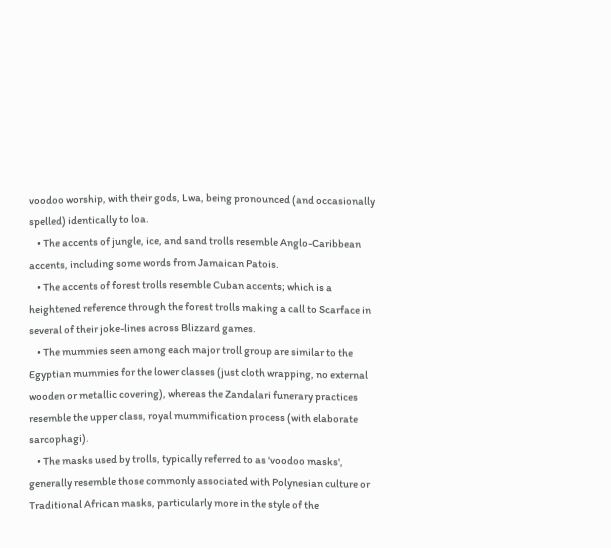voodoo worship, with their gods, Lwa, being pronounced (and occasionally spelled) identically to loa.
    • The accents of jungle, ice, and sand trolls resemble Anglo-Caribbean accents, including some words from Jamaican Patois.
    • The accents of forest trolls resemble Cuban accents; which is a heightened reference through the forest trolls making a call to Scarface in several of their joke-lines across Blizzard games.
    • The mummies seen among each major troll group are similar to the Egyptian mummies for the lower classes (just cloth wrapping, no external wooden or metallic covering), whereas the Zandalari funerary practices resemble the upper class, royal mummification process (with elaborate sarcophagi).
    • The masks used by trolls, typically referred to as 'voodoo masks', generally resemble those commonly associated with Polynesian culture or Traditional African masks, particularly more in the style of the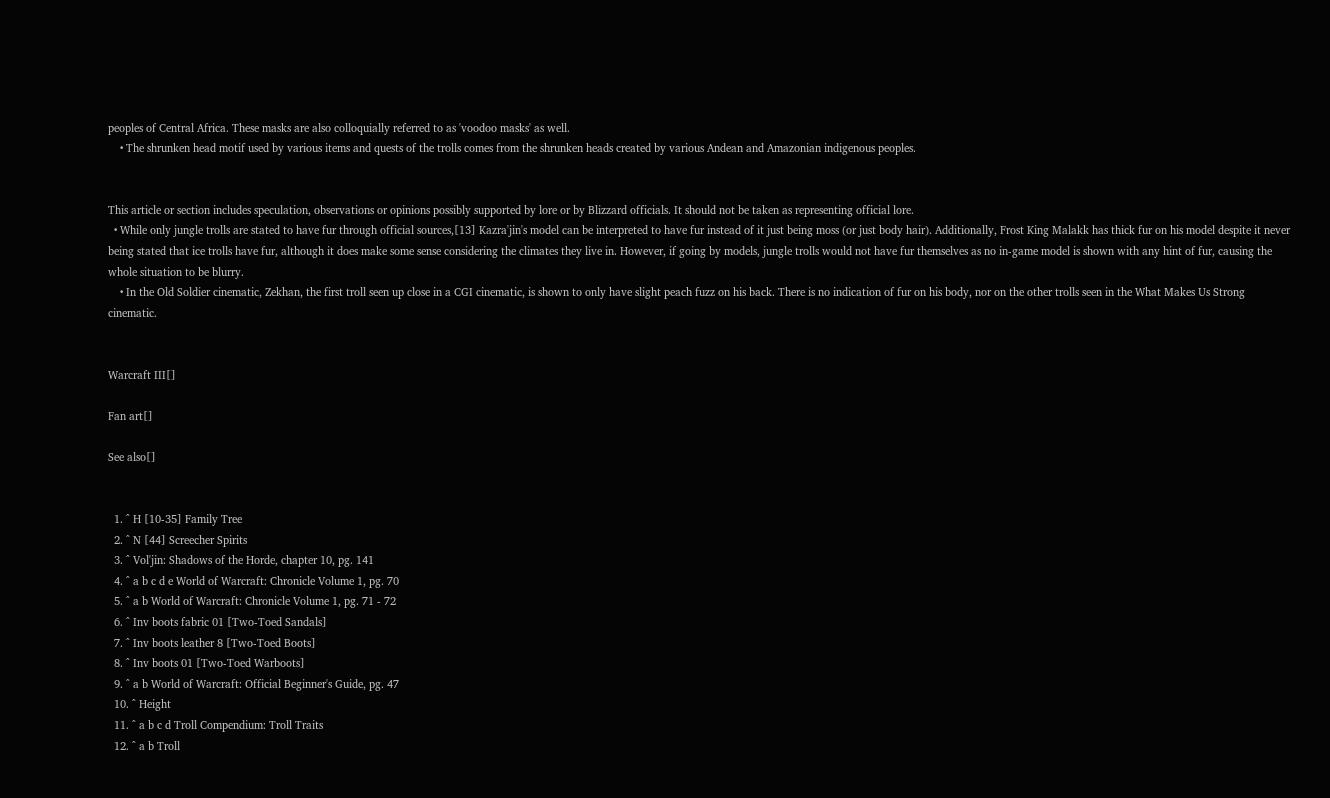peoples of Central Africa. These masks are also colloquially referred to as 'voodoo masks' as well.
    • The shrunken head motif used by various items and quests of the trolls comes from the shrunken heads created by various Andean and Amazonian indigenous peoples.


This article or section includes speculation, observations or opinions possibly supported by lore or by Blizzard officials. It should not be taken as representing official lore.
  • While only jungle trolls are stated to have fur through official sources,[13] Kazra'jin's model can be interpreted to have fur instead of it just being moss (or just body hair). Additionally, Frost King Malakk has thick fur on his model despite it never being stated that ice trolls have fur, although it does make some sense considering the climates they live in. However, if going by models, jungle trolls would not have fur themselves as no in-game model is shown with any hint of fur, causing the whole situation to be blurry.
    • In the Old Soldier cinematic, Zekhan, the first troll seen up close in a CGI cinematic, is shown to only have slight peach fuzz on his back. There is no indication of fur on his body, nor on the other trolls seen in the What Makes Us Strong cinematic.


Warcraft III[]

Fan art[]

See also[]


  1. ^ H [10-35] Family Tree
  2. ^ N [44] Screecher Spirits
  3. ^ Vol'jin: Shadows of the Horde, chapter 10, pg. 141
  4. ^ a b c d e World of Warcraft: Chronicle Volume 1, pg. 70
  5. ^ a b World of Warcraft: Chronicle Volume 1, pg. 71 - 72
  6. ^ Inv boots fabric 01 [Two-Toed Sandals]
  7. ^ Inv boots leather 8 [Two-Toed Boots]
  8. ^ Inv boots 01 [Two-Toed Warboots]
  9. ^ a b World of Warcraft: Official Beginner's Guide, pg. 47
  10. ^ Height
  11. ^ a b c d Troll Compendium: Troll Traits
  12. ^ a b Troll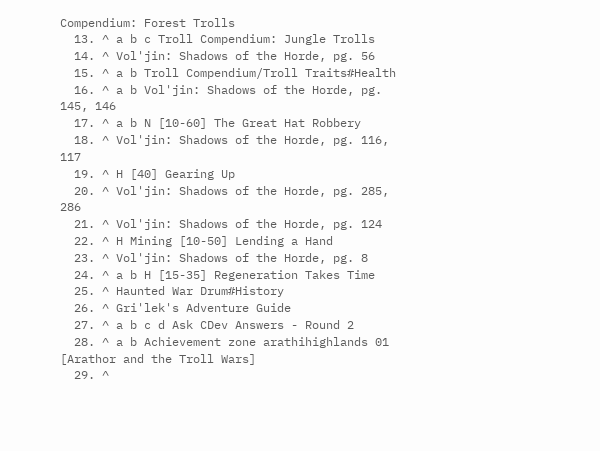Compendium: Forest Trolls
  13. ^ a b c Troll Compendium: Jungle Trolls
  14. ^ Vol'jin: Shadows of the Horde, pg. 56
  15. ^ a b Troll Compendium/Troll Traits#Health
  16. ^ a b Vol'jin: Shadows of the Horde, pg. 145, 146
  17. ^ a b N [10-60] The Great Hat Robbery
  18. ^ Vol'jin: Shadows of the Horde, pg. 116, 117
  19. ^ H [40] Gearing Up
  20. ^ Vol'jin: Shadows of the Horde, pg. 285, 286
  21. ^ Vol'jin: Shadows of the Horde, pg. 124
  22. ^ H Mining [10-50] Lending a Hand
  23. ^ Vol'jin: Shadows of the Horde, pg. 8
  24. ^ a b H [15-35] Regeneration Takes Time
  25. ^ Haunted War Drum#History
  26. ^ Gri'lek's Adventure Guide
  27. ^ a b c d Ask CDev Answers - Round 2
  28. ^ a b Achievement zone arathihighlands 01 [Arathor and the Troll Wars]
  29. ^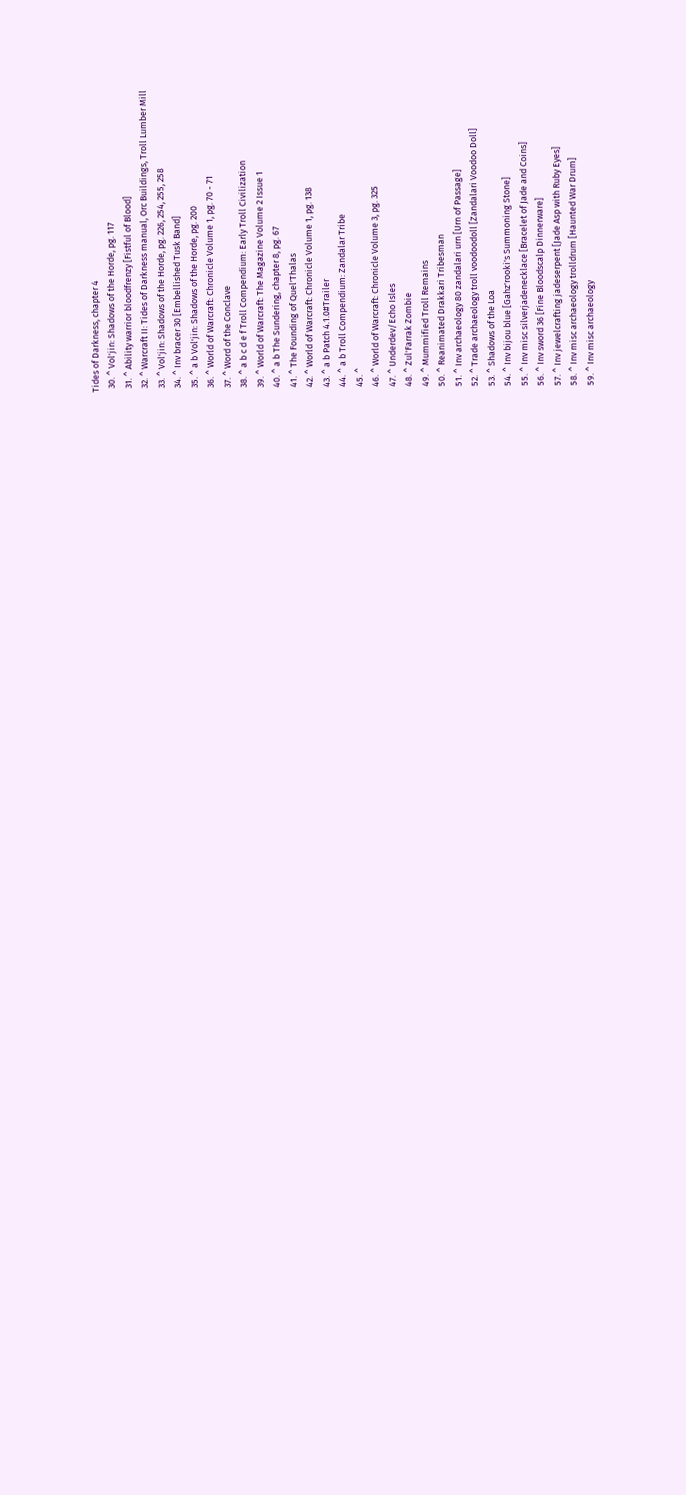Tides of Darkness, chapter 4
  30. ^ Vol'jin: Shadows of the Horde, pg. 117
  31. ^ Ability warrior bloodfrenzy [Fistful of Blood]
  32. ^ Warcraft II: Tides of Darkness manual, Orc Buildings, Troll Lumber Mill
  33. ^ Vol'jin: Shadows of the Horde, pg. 226, 254, 255, 258
  34. ^ Inv bracer 30 [Embellished Tusk Band]
  35. ^ a b Vol'jin: Shadows of the Horde, pg. 200
  36. ^ World of Warcraft: Chronicle Volume 1, pg. 70 - 71
  37. ^ Word of the Conclave
  38. ^ a b c d e f Troll Compendium: Early Troll Civilization
  39. ^ World of Warcraft: The Magazine Volume 2 Issue 1
  40. ^ a b The Sundering, chapter 8, pg. 67
  41. ^ The Founding of Quel'Thalas
  42. ^ World of Warcraft: Chronicle Volume 1, pg. 138
  43. ^ a b Patch 4.1.0#Trailer
  44. ^ a b Troll Compendium: Zandalar Tribe
  45. ^
  46. ^ World of Warcraft: Chronicle Volume 3, pg. 325
  47. ^ Underdev/Echo Isles
  48. ^ Zul'Farrak Zombie
  49. ^ Mummified Troll Remains
  50. ^ Reanimated Drakkari Tribesman
  51. ^ Inv archaeology 80 zandalari urn [Urn of Passage]
  52. ^ Trade archaeology troll voodoodoll [Zandalari Voodoo Doll]
  53. ^ Shadows of the Loa
  54. ^ Inv bijou blue [Gahz'rooki's Summoning Stone]
  55. ^ Inv misc silverjadenecklace [Bracelet of Jade and Coins]
  56. ^ Inv sword 36 [Fine Bloodscalp Dinnerware]
  57. ^ Inv jewelcrafting jadeserpent [Jade Asp with Ruby Eyes]
  58. ^ Inv misc archaeology trolldrum [Haunted War Drum]
  59. ^ Inv misc archaeology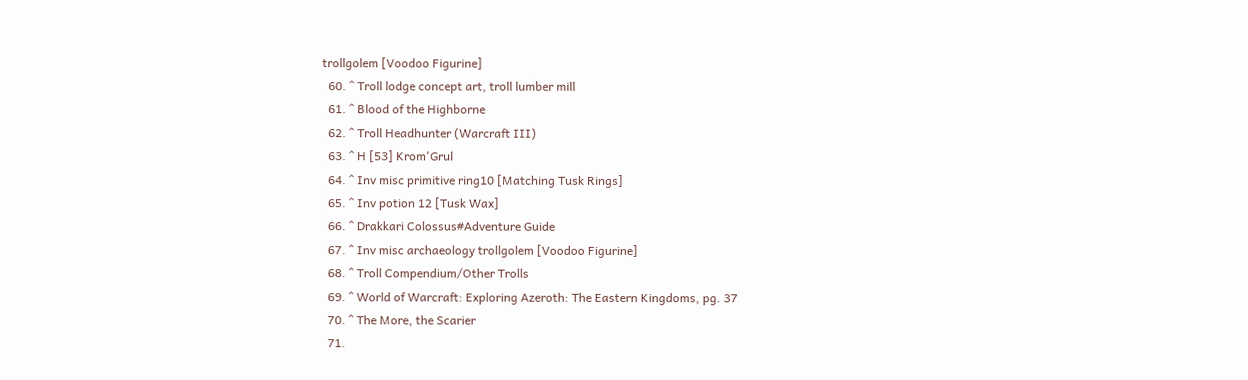trollgolem [Voodoo Figurine]
  60. ^ Troll lodge concept art, troll lumber mill
  61. ^ Blood of the Highborne
  62. ^ Troll Headhunter (Warcraft III)
  63. ^ H [53] Krom'Grul
  64. ^ Inv misc primitive ring10 [Matching Tusk Rings]
  65. ^ Inv potion 12 [Tusk Wax]
  66. ^ Drakkari Colossus#Adventure Guide
  67. ^ Inv misc archaeology trollgolem [Voodoo Figurine]
  68. ^ Troll Compendium/Other Trolls
  69. ^ World of Warcraft: Exploring Azeroth: The Eastern Kingdoms, pg. 37
  70. ^ The More, the Scarier
  71.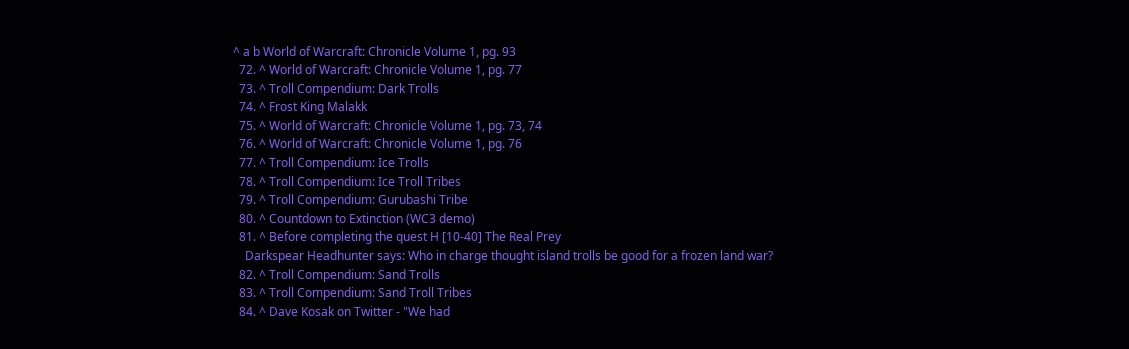^ a b World of Warcraft: Chronicle Volume 1, pg. 93
  72. ^ World of Warcraft: Chronicle Volume 1, pg. 77
  73. ^ Troll Compendium: Dark Trolls
  74. ^ Frost King Malakk
  75. ^ World of Warcraft: Chronicle Volume 1, pg. 73, 74
  76. ^ World of Warcraft: Chronicle Volume 1, pg. 76
  77. ^ Troll Compendium: Ice Trolls
  78. ^ Troll Compendium: Ice Troll Tribes
  79. ^ Troll Compendium: Gurubashi Tribe
  80. ^ Countdown to Extinction (WC3 demo)
  81. ^ Before completing the quest H [10-40] The Real Prey
    Darkspear Headhunter says: Who in charge thought island trolls be good for a frozen land war?
  82. ^ Troll Compendium: Sand Trolls
  83. ^ Troll Compendium: Sand Troll Tribes
  84. ^ Dave Kosak on Twitter - "We had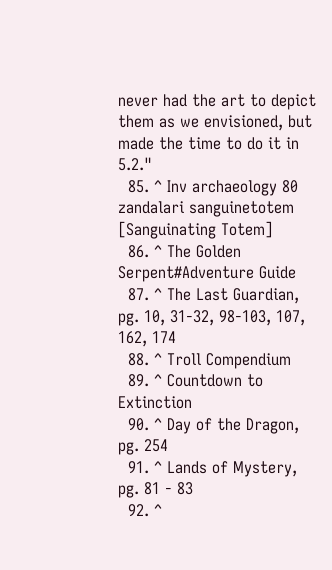never had the art to depict them as we envisioned, but made the time to do it in 5.2."
  85. ^ Inv archaeology 80 zandalari sanguinetotem [Sanguinating Totem]
  86. ^ The Golden Serpent#Adventure Guide
  87. ^ The Last Guardian, pg. 10, 31-32, 98-103, 107, 162, 174
  88. ^ Troll Compendium
  89. ^ Countdown to Extinction
  90. ^ Day of the Dragon, pg. 254
  91. ^ Lands of Mystery, pg. 81 - 83
  92. ^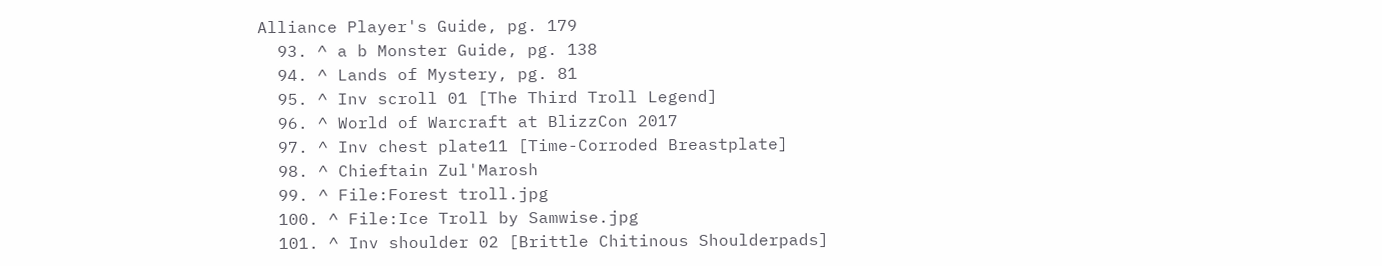Alliance Player's Guide, pg. 179
  93. ^ a b Monster Guide, pg. 138
  94. ^ Lands of Mystery, pg. 81
  95. ^ Inv scroll 01 [The Third Troll Legend]
  96. ^ World of Warcraft at BlizzCon 2017
  97. ^ Inv chest plate11 [Time-Corroded Breastplate]
  98. ^ Chieftain Zul'Marosh
  99. ^ File:Forest troll.jpg
  100. ^ File:Ice Troll by Samwise.jpg
  101. ^ Inv shoulder 02 [Brittle Chitinous Shoulderpads]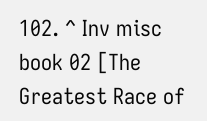102. ^ Inv misc book 02 [The Greatest Race of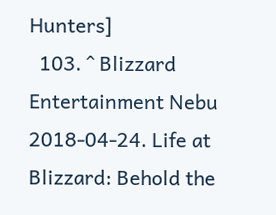Hunters]
  103. ^ Blizzard Entertainment Nebu 2018-04-24. Life at Blizzard: Behold the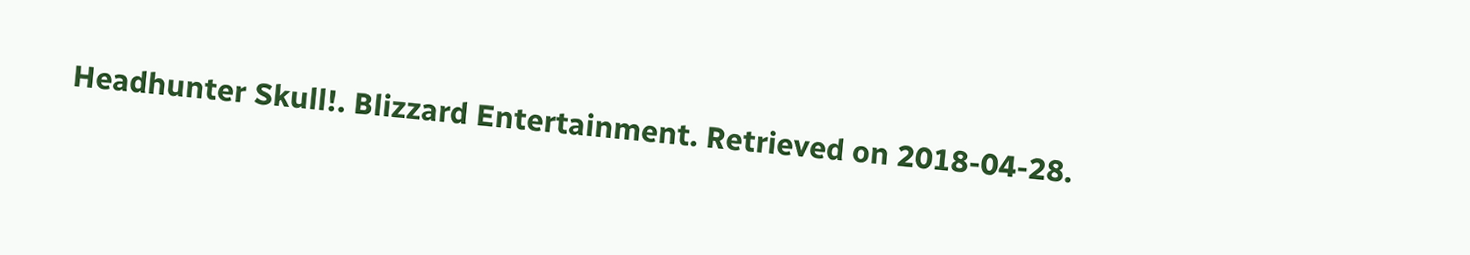Headhunter Skull!. Blizzard Entertainment. Retrieved on 2018-04-28.